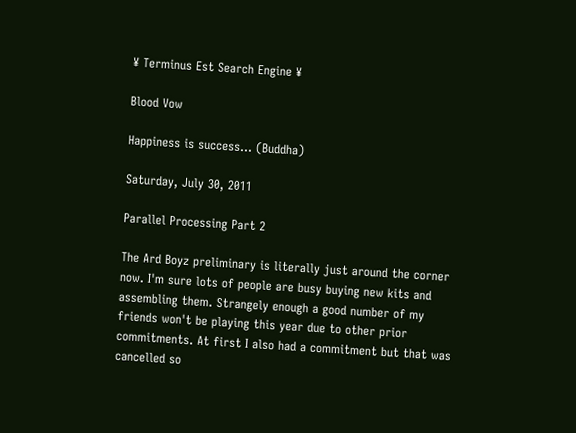¥ Terminus Est Search Engine ¥

Blood Vow

Happiness is success... (Buddha)

Saturday, July 30, 2011

Parallel Processing Part 2

The Ard Boyz preliminary is literally just around the corner now. I'm sure lots of people are busy buying new kits and assembling them. Strangely enough a good number of my friends won't be playing this year due to other prior commitments. At first I also had a commitment but that was cancelled so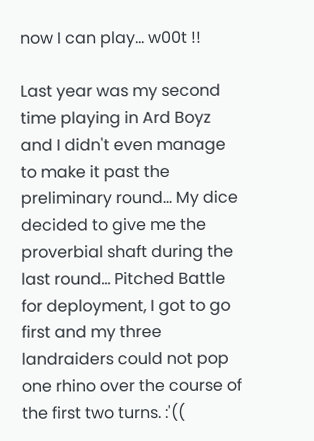now I can play... w00t !!

Last year was my second time playing in Ard Boyz and I didn't even manage to make it past the preliminary round... My dice decided to give me the proverbial shaft during the last round... Pitched Battle for deployment, I got to go first and my three landraiders could not pop one rhino over the course of the first two turns. :'((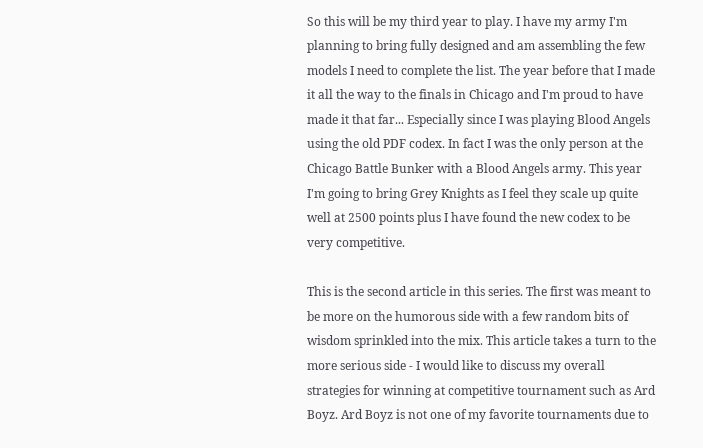So this will be my third year to play. I have my army I'm planning to bring fully designed and am assembling the few models I need to complete the list. The year before that I made it all the way to the finals in Chicago and I'm proud to have made it that far... Especially since I was playing Blood Angels using the old PDF codex. In fact I was the only person at the Chicago Battle Bunker with a Blood Angels army. This year I'm going to bring Grey Knights as I feel they scale up quite well at 2500 points plus I have found the new codex to be very competitive.

This is the second article in this series. The first was meant to be more on the humorous side with a few random bits of wisdom sprinkled into the mix. This article takes a turn to the more serious side - I would like to discuss my overall strategies for winning at competitive tournament such as Ard Boyz. Ard Boyz is not one of my favorite tournaments due to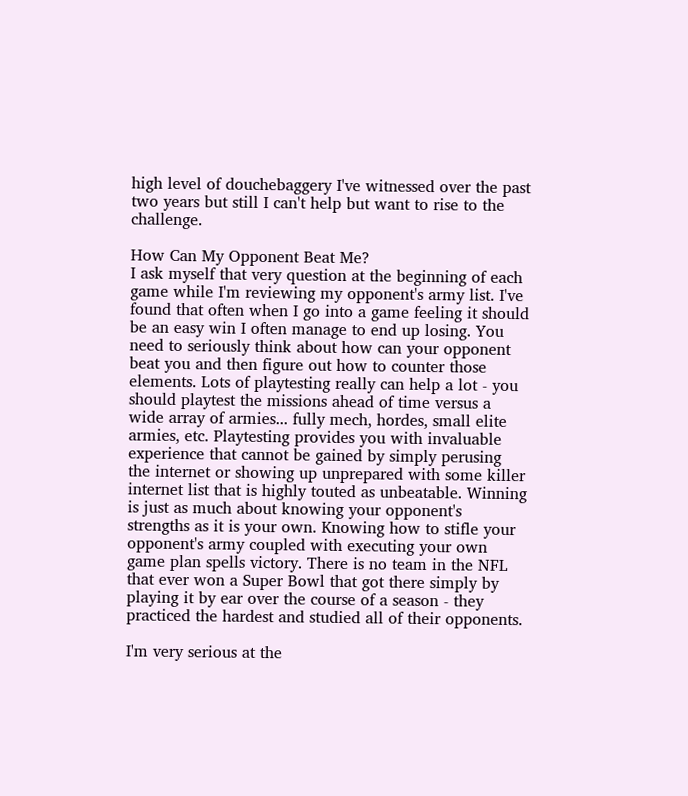high level of douchebaggery I've witnessed over the past two years but still I can't help but want to rise to the challenge.

How Can My Opponent Beat Me?
I ask myself that very question at the beginning of each game while I'm reviewing my opponent's army list. I've found that often when I go into a game feeling it should be an easy win I often manage to end up losing. You need to seriously think about how can your opponent beat you and then figure out how to counter those elements. Lots of playtesting really can help a lot - you should playtest the missions ahead of time versus a wide array of armies... fully mech, hordes, small elite armies, etc. Playtesting provides you with invaluable experience that cannot be gained by simply perusing the internet or showing up unprepared with some killer internet list that is highly touted as unbeatable. Winning is just as much about knowing your opponent's strengths as it is your own. Knowing how to stifle your opponent's army coupled with executing your own game plan spells victory. There is no team in the NFL that ever won a Super Bowl that got there simply by playing it by ear over the course of a season - they practiced the hardest and studied all of their opponents.

I'm very serious at the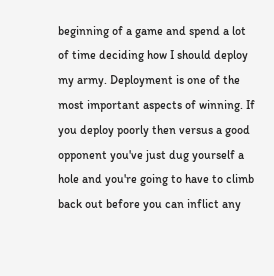beginning of a game and spend a lot of time deciding how I should deploy my army. Deployment is one of the most important aspects of winning. If you deploy poorly then versus a good opponent you've just dug yourself a hole and you're going to have to climb back out before you can inflict any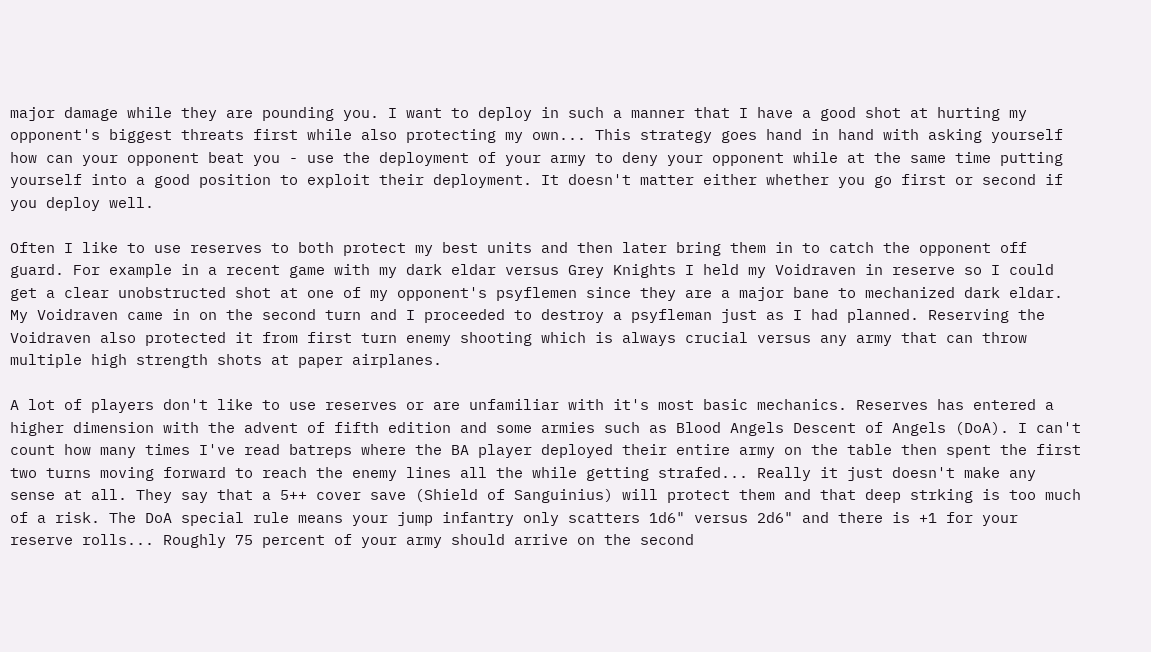major damage while they are pounding you. I want to deploy in such a manner that I have a good shot at hurting my opponent's biggest threats first while also protecting my own... This strategy goes hand in hand with asking yourself how can your opponent beat you - use the deployment of your army to deny your opponent while at the same time putting yourself into a good position to exploit their deployment. It doesn't matter either whether you go first or second if you deploy well.

Often I like to use reserves to both protect my best units and then later bring them in to catch the opponent off guard. For example in a recent game with my dark eldar versus Grey Knights I held my Voidraven in reserve so I could get a clear unobstructed shot at one of my opponent's psyflemen since they are a major bane to mechanized dark eldar. My Voidraven came in on the second turn and I proceeded to destroy a psyfleman just as I had planned. Reserving the Voidraven also protected it from first turn enemy shooting which is always crucial versus any army that can throw multiple high strength shots at paper airplanes.

A lot of players don't like to use reserves or are unfamiliar with it's most basic mechanics. Reserves has entered a higher dimension with the advent of fifth edition and some armies such as Blood Angels Descent of Angels (DoA). I can't count how many times I've read batreps where the BA player deployed their entire army on the table then spent the first two turns moving forward to reach the enemy lines all the while getting strafed... Really it just doesn't make any sense at all. They say that a 5++ cover save (Shield of Sanguinius) will protect them and that deep strking is too much of a risk. The DoA special rule means your jump infantry only scatters 1d6" versus 2d6" and there is +1 for your reserve rolls... Roughly 75 percent of your army should arrive on the second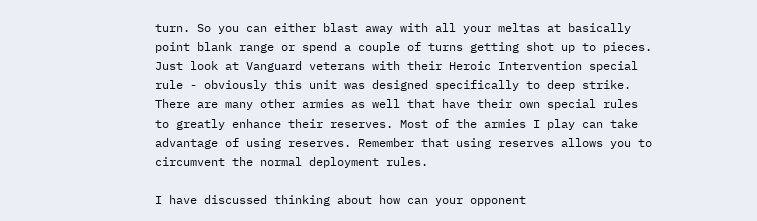turn. So you can either blast away with all your meltas at basically point blank range or spend a couple of turns getting shot up to pieces. Just look at Vanguard veterans with their Heroic Intervention special rule - obviously this unit was designed specifically to deep strike. There are many other armies as well that have their own special rules to greatly enhance their reserves. Most of the armies I play can take advantage of using reserves. Remember that using reserves allows you to circumvent the normal deployment rules.

I have discussed thinking about how can your opponent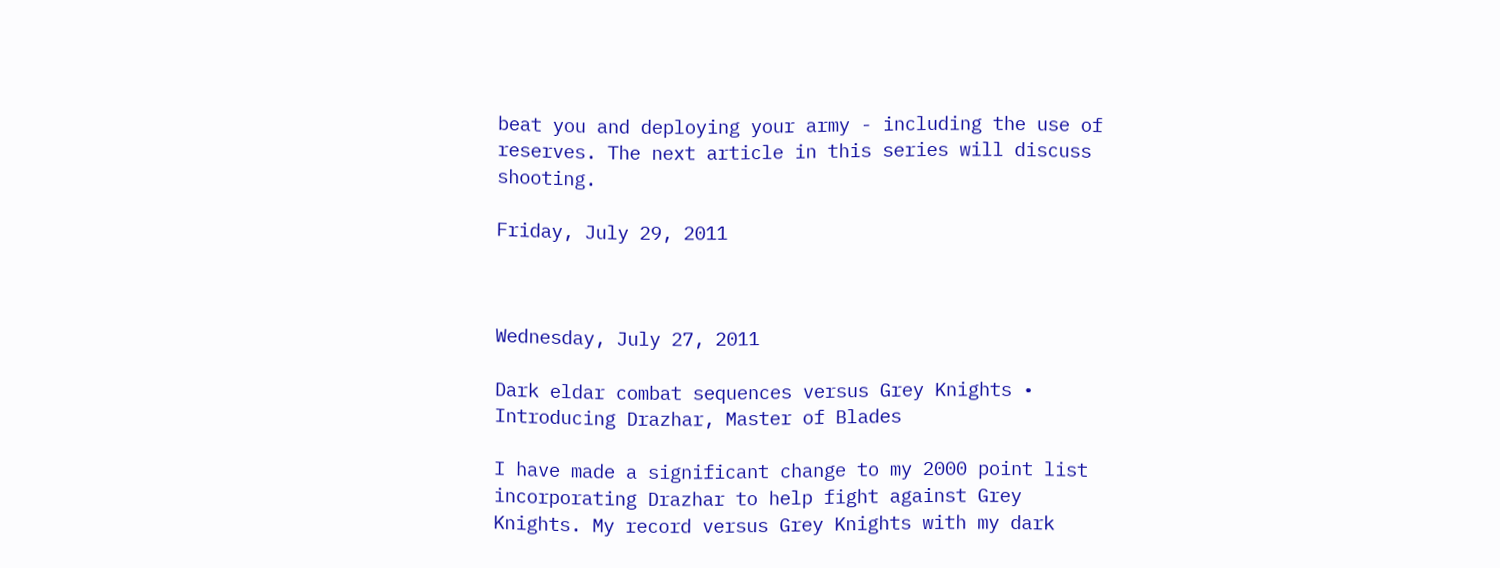beat you and deploying your army - including the use of reserves. The next article in this series will discuss shooting.

Friday, July 29, 2011



Wednesday, July 27, 2011

Dark eldar combat sequences versus Grey Knights • Introducing Drazhar, Master of Blades

I have made a significant change to my 2000 point list incorporating Drazhar to help fight against Grey Knights. My record versus Grey Knights with my dark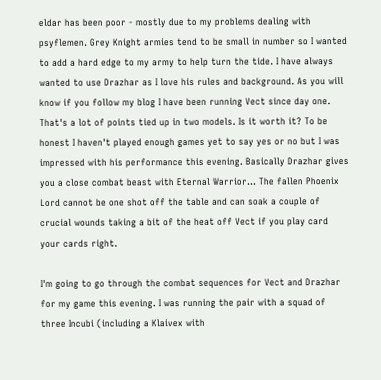eldar has been poor - mostly due to my problems dealing with psyflemen. Grey Knight armies tend to be small in number so I wanted to add a hard edge to my army to help turn the tide. I have always wanted to use Drazhar as I love his rules and background. As you will know if you follow my blog I have been running Vect since day one. That's a lot of points tied up in two models. Is it worth it? To be honest I haven't played enough games yet to say yes or no but I was impressed with his performance this evening. Basically Drazhar gives you a close combat beast with Eternal Warrior... The fallen Phoenix Lord cannot be one shot off the table and can soak a couple of crucial wounds taking a bit of the heat off Vect if you play card your cards right.

I'm going to go through the combat sequences for Vect and Drazhar for my game this evening. I was running the pair with a squad of three Incubi (including a Klaivex with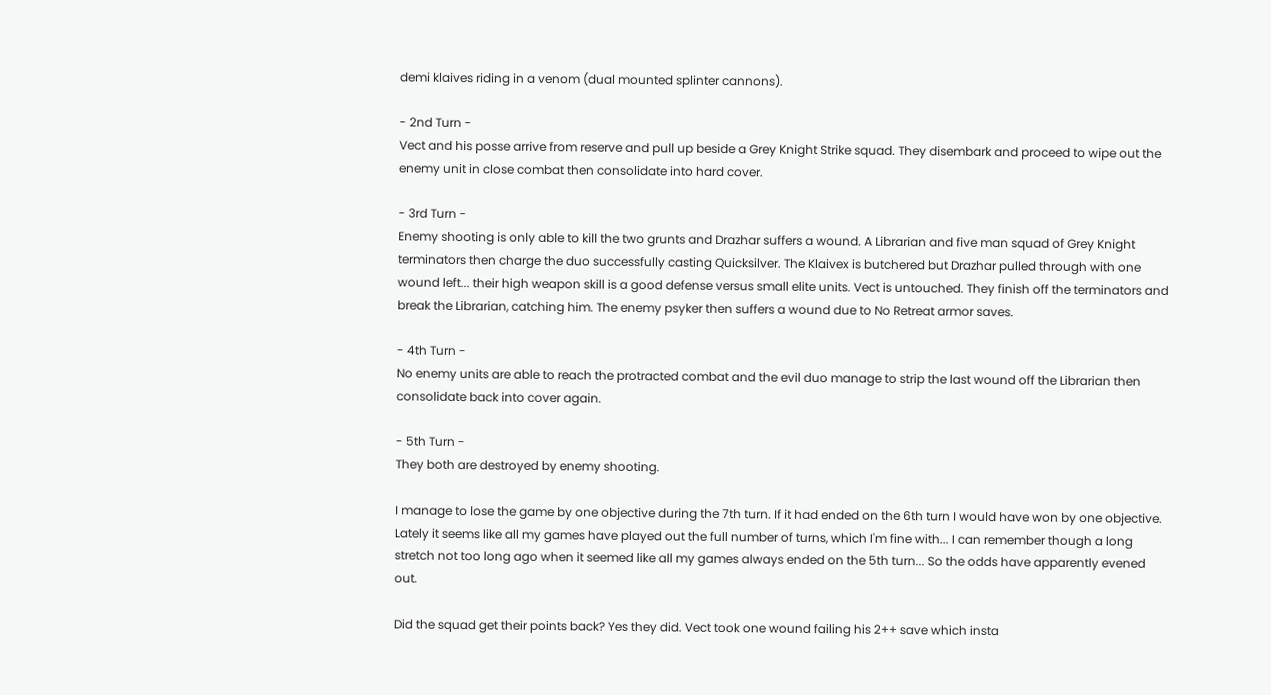demi klaives riding in a venom (dual mounted splinter cannons).

- 2nd Turn -
Vect and his posse arrive from reserve and pull up beside a Grey Knight Strike squad. They disembark and proceed to wipe out the enemy unit in close combat then consolidate into hard cover.

- 3rd Turn -
Enemy shooting is only able to kill the two grunts and Drazhar suffers a wound. A Librarian and five man squad of Grey Knight terminators then charge the duo successfully casting Quicksilver. The Klaivex is butchered but Drazhar pulled through with one wound left... their high weapon skill is a good defense versus small elite units. Vect is untouched. They finish off the terminators and break the Librarian, catching him. The enemy psyker then suffers a wound due to No Retreat armor saves.

- 4th Turn -
No enemy units are able to reach the protracted combat and the evil duo manage to strip the last wound off the Librarian then consolidate back into cover again.

- 5th Turn -
They both are destroyed by enemy shooting.

I manage to lose the game by one objective during the 7th turn. If it had ended on the 6th turn I would have won by one objective. Lately it seems like all my games have played out the full number of turns, which I'm fine with... I can remember though a long stretch not too long ago when it seemed like all my games always ended on the 5th turn... So the odds have apparently evened out.

Did the squad get their points back? Yes they did. Vect took one wound failing his 2++ save which insta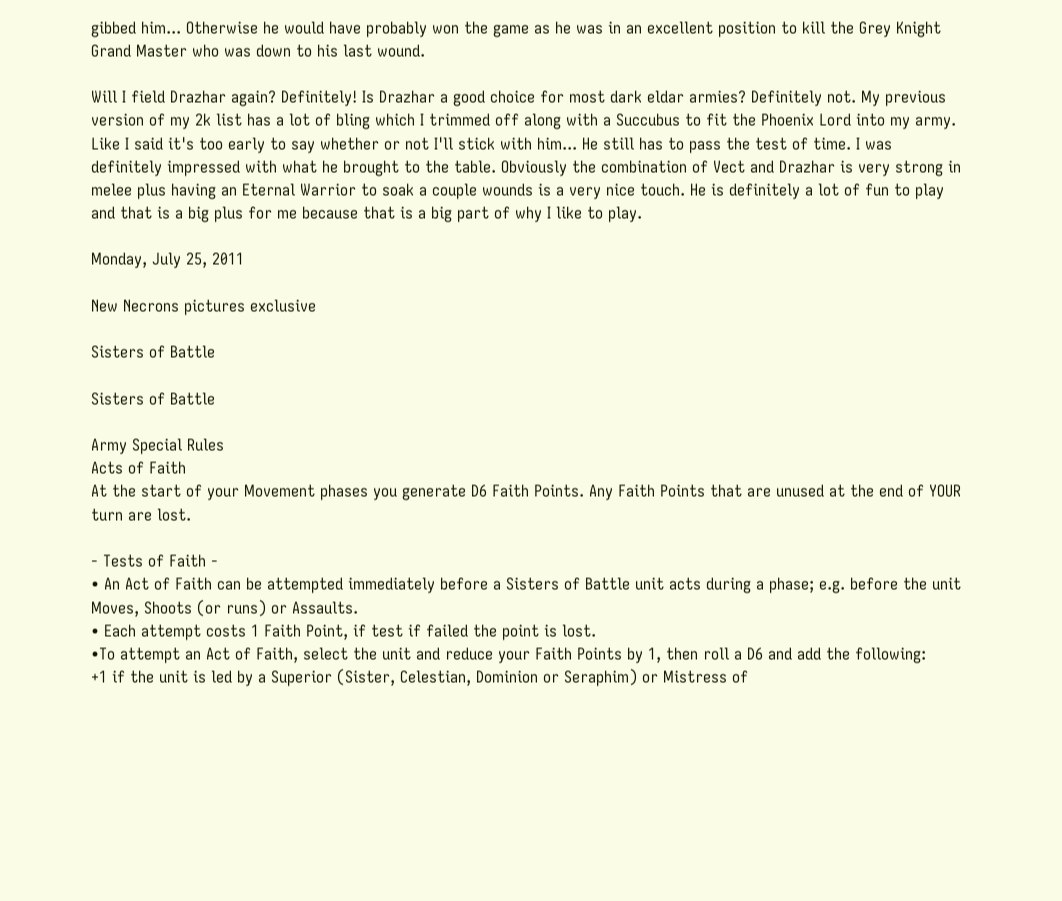gibbed him... Otherwise he would have probably won the game as he was in an excellent position to kill the Grey Knight Grand Master who was down to his last wound.

Will I field Drazhar again? Definitely! Is Drazhar a good choice for most dark eldar armies? Definitely not. My previous version of my 2k list has a lot of bling which I trimmed off along with a Succubus to fit the Phoenix Lord into my army. Like I said it's too early to say whether or not I'll stick with him... He still has to pass the test of time. I was definitely impressed with what he brought to the table. Obviously the combination of Vect and Drazhar is very strong in melee plus having an Eternal Warrior to soak a couple wounds is a very nice touch. He is definitely a lot of fun to play and that is a big plus for me because that is a big part of why I like to play.

Monday, July 25, 2011

New Necrons pictures exclusive

Sisters of Battle

Sisters of Battle

Army Special Rules
Acts of Faith
At the start of your Movement phases you generate D6 Faith Points. Any Faith Points that are unused at the end of YOUR turn are lost.

- Tests of Faith -
• An Act of Faith can be attempted immediately before a Sisters of Battle unit acts during a phase; e.g. before the unit Moves, Shoots (or runs) or Assaults.
• Each attempt costs 1 Faith Point, if test if failed the point is lost.
•To attempt an Act of Faith, select the unit and reduce your Faith Points by 1, then roll a D6 and add the following:
+1 if the unit is led by a Superior (Sister, Celestian, Dominion or Seraphim) or Mistress of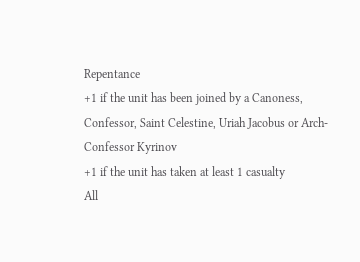Repentance
+1 if the unit has been joined by a Canoness, Confessor, Saint Celestine, Uriah Jacobus or Arch-Confessor Kyrinov
+1 if the unit has taken at least 1 casualty
All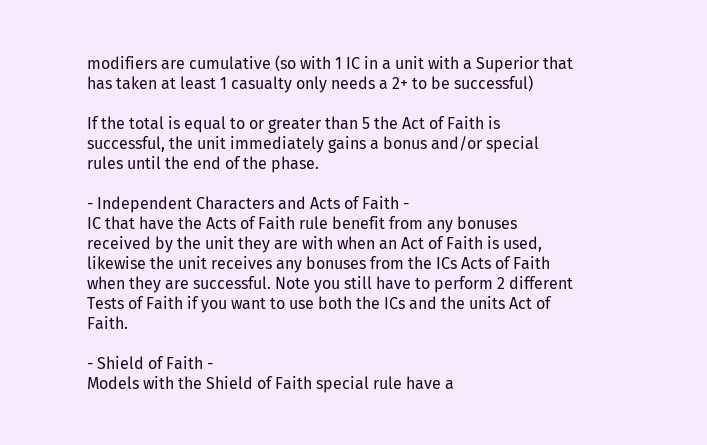modifiers are cumulative (so with 1 IC in a unit with a Superior that has taken at least 1 casualty only needs a 2+ to be successful)

If the total is equal to or greater than 5 the Act of Faith is successful, the unit immediately gains a bonus and/or special rules until the end of the phase.

- Independent Characters and Acts of Faith -
IC that have the Acts of Faith rule benefit from any bonuses received by the unit they are with when an Act of Faith is used, likewise the unit receives any bonuses from the ICs Acts of Faith when they are successful. Note you still have to perform 2 different Tests of Faith if you want to use both the ICs and the units Act of Faith.

- Shield of Faith -
Models with the Shield of Faith special rule have a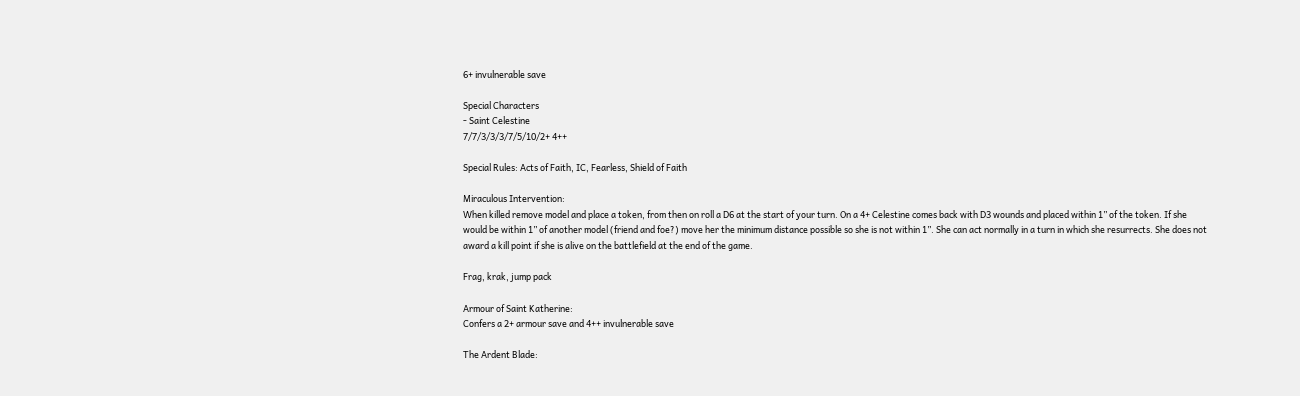6+ invulnerable save

Special Characters
- Saint Celestine
7/7/3/3/3/7/5/10/2+ 4++

Special Rules: Acts of Faith, IC, Fearless, Shield of Faith

Miraculous Intervention:
When killed remove model and place a token, from then on roll a D6 at the start of your turn. On a 4+ Celestine comes back with D3 wounds and placed within 1” of the token. If she would be within 1” of another model (friend and foe?) move her the minimum distance possible so she is not within 1”. She can act normally in a turn in which she resurrects. She does not award a kill point if she is alive on the battlefield at the end of the game.

Frag, krak, jump pack

Armour of Saint Katherine:
Confers a 2+ armour save and 4++ invulnerable save

The Ardent Blade: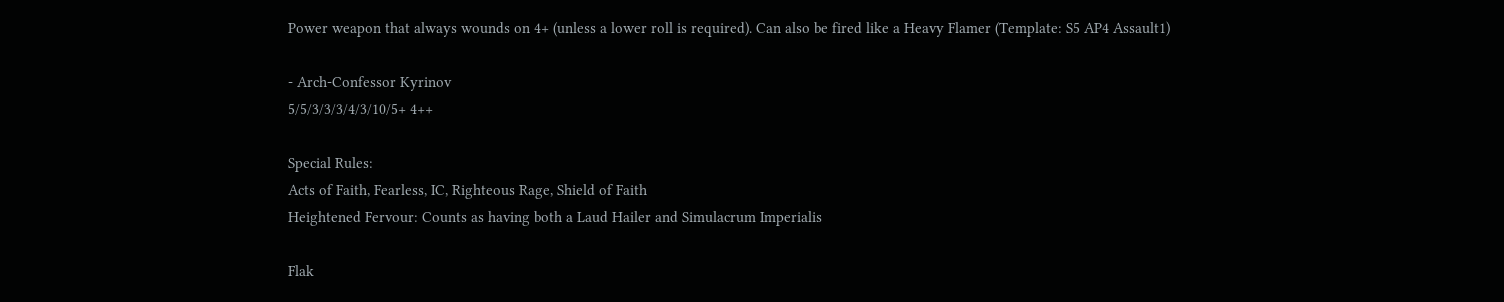Power weapon that always wounds on 4+ (unless a lower roll is required). Can also be fired like a Heavy Flamer (Template: S5 AP4 Assault1)

- Arch-Confessor Kyrinov
5/5/3/3/3/4/3/10/5+ 4++

Special Rules:
Acts of Faith, Fearless, IC, Righteous Rage, Shield of Faith
Heightened Fervour: Counts as having both a Laud Hailer and Simulacrum Imperialis

Flak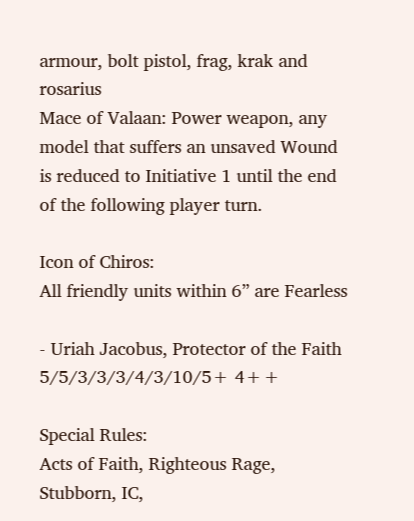armour, bolt pistol, frag, krak and rosarius
Mace of Valaan: Power weapon, any model that suffers an unsaved Wound is reduced to Initiative 1 until the end of the following player turn.

Icon of Chiros:
All friendly units within 6” are Fearless

- Uriah Jacobus, Protector of the Faith
5/5/3/3/3/4/3/10/5+ 4++

Special Rules:
Acts of Faith, Righteous Rage, Stubborn, IC,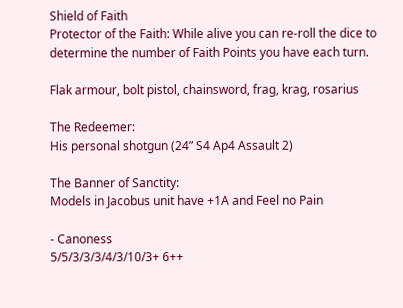Shield of Faith
Protector of the Faith: While alive you can re-roll the dice to determine the number of Faith Points you have each turn.

Flak armour, bolt pistol, chainsword, frag, krag, rosarius

The Redeemer:
His personal shotgun (24” S4 Ap4 Assault 2)

The Banner of Sanctity:
Models in Jacobus unit have +1A and Feel no Pain

- Canoness
5/5/3/3/3/4/3/10/3+ 6++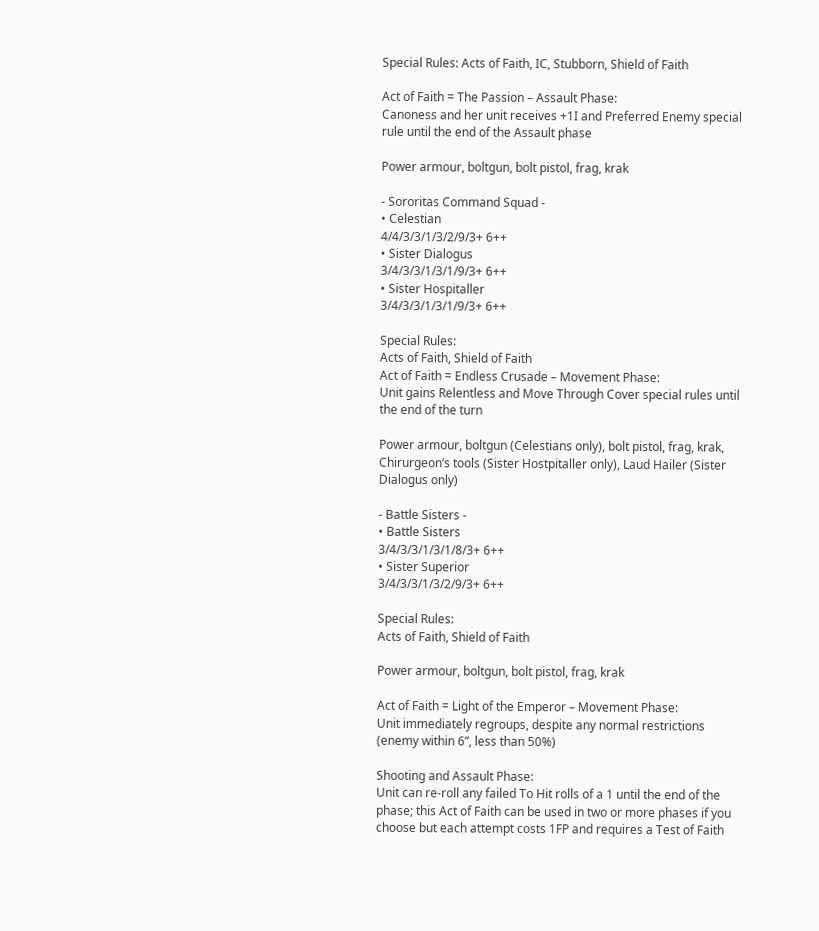Special Rules: Acts of Faith, IC, Stubborn, Shield of Faith

Act of Faith = The Passion – Assault Phase:
Canoness and her unit receives +1I and Preferred Enemy special rule until the end of the Assault phase

Power armour, boltgun, bolt pistol, frag, krak

- Sororitas Command Squad -
• Celestian
4/4/3/3/1/3/2/9/3+ 6++
• Sister Dialogus
3/4/3/3/1/3/1/9/3+ 6++
• Sister Hospitaller
3/4/3/3/1/3/1/9/3+ 6++

Special Rules:
Acts of Faith, Shield of Faith
Act of Faith = Endless Crusade – Movement Phase:
Unit gains Relentless and Move Through Cover special rules until the end of the turn

Power armour, boltgun (Celestians only), bolt pistol, frag, krak, Chirurgeon’s tools (Sister Hostpitaller only), Laud Hailer (Sister Dialogus only)

- Battle Sisters -
• Battle Sisters
3/4/3/3/1/3/1/8/3+ 6++
• Sister Superior
3/4/3/3/1/3/2/9/3+ 6++

Special Rules:
Acts of Faith, Shield of Faith

Power armour, boltgun, bolt pistol, frag, krak

Act of Faith = Light of the Emperor – Movement Phase:
Unit immediately regroups, despite any normal restrictions (enemy within 6”, less than 50%)

Shooting and Assault Phase:
Unit can re-roll any failed To Hit rolls of a 1 until the end of the phase; this Act of Faith can be used in two or more phases if you choose but each attempt costs 1FP and requires a Test of Faith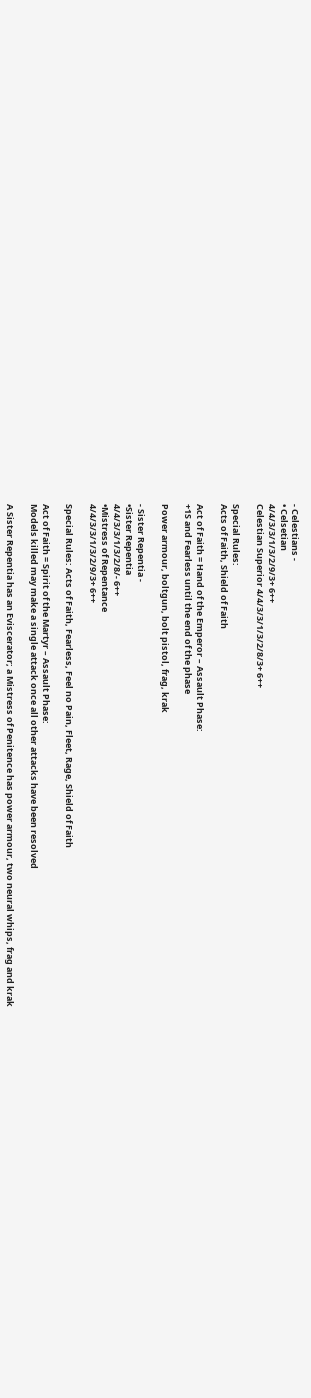- Celestians -
• Celsetian
4/4/3/3/1/3/2/9/3+ 6++
Celestian Superior 4/4/3/3/1/3/2/8/3+ 6++

Special Rules:
Acts of Faith, Shield of Faith

Act of Faith = Hand of the Emperor – Assault Phase:
+1S and Fearless until the end of the phase

Power armour, boltgun, bolt pistol, frag, krak

- Sister Repentia -
•Sister Repentia
4/4/3/3/1/3/2/8/- 6++
•Mistress of Repentance
4/4/3/3/1/3/2/9/3+ 6++

Special Rules: Acts of Faith, Fearless, Feel no Pain, Fleet, Rage, Shield of Faith

Act of Faith = Spirit of the Martyr – Assault Phase:
Models killed may make a single attack once all other attacks have been resolved

A Sister Repentia has an Eviscerator; a Mistress of Penitence has power armour, two neural whips, frag and krak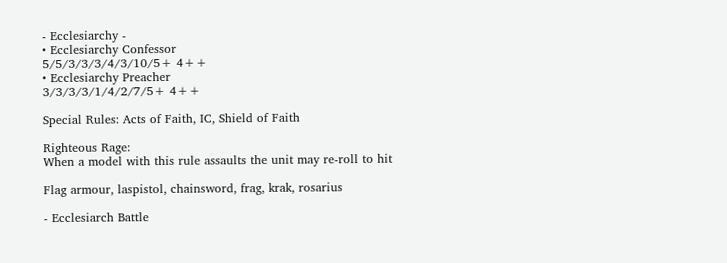- Ecclesiarchy -
• Ecclesiarchy Confessor
5/5/3/3/3/4/3/10/5+ 4++
• Ecclesiarchy Preacher
3/3/3/3/1/4/2/7/5+ 4++

Special Rules: Acts of Faith, IC, Shield of Faith

Righteous Rage:
When a model with this rule assaults the unit may re-roll to hit

Flag armour, laspistol, chainsword, frag, krak, rosarius

- Ecclesiarch Battle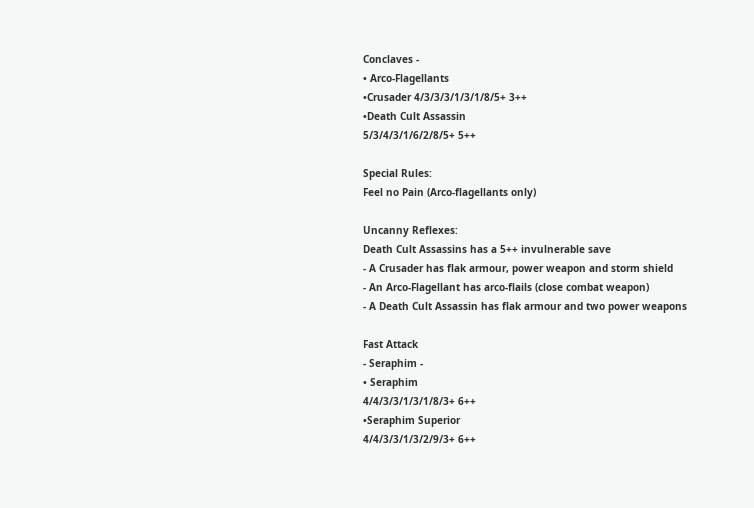Conclaves -
• Arco-Flagellants
•Crusader 4/3/3/3/1/3/1/8/5+ 3++
•Death Cult Assassin
5/3/4/3/1/6/2/8/5+ 5++

Special Rules:
Feel no Pain (Arco-flagellants only)

Uncanny Reflexes:
Death Cult Assassins has a 5++ invulnerable save
- A Crusader has flak armour, power weapon and storm shield
- An Arco-Flagellant has arco-flails (close combat weapon)
- A Death Cult Assassin has flak armour and two power weapons

Fast Attack
- Seraphim -
• Seraphim
4/4/3/3/1/3/1/8/3+ 6++
•Seraphim Superior
4/4/3/3/1/3/2/9/3+ 6++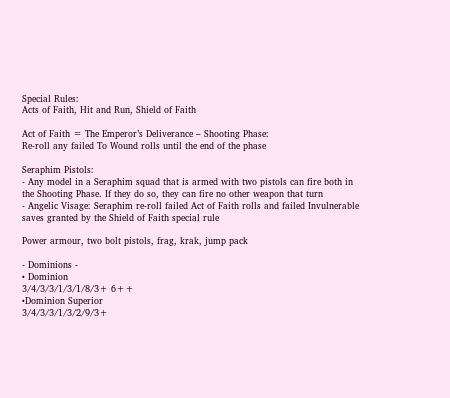Special Rules:
Acts of Faith, Hit and Run, Shield of Faith

Act of Faith = The Emperor’s Deliverance – Shooting Phase:
Re-roll any failed To Wound rolls until the end of the phase

Seraphim Pistols:
- Any model in a Seraphim squad that is armed with two pistols can fire both in the Shooting Phase. If they do so, they can fire no other weapon that turn
- Angelic Visage: Seraphim re-roll failed Act of Faith rolls and failed Invulnerable saves granted by the Shield of Faith special rule

Power armour, two bolt pistols, frag, krak, jump pack

- Dominions -
• Dominion
3/4/3/3/1/3/1/8/3+ 6++
•Dominion Superior
3/4/3/3/1/3/2/9/3+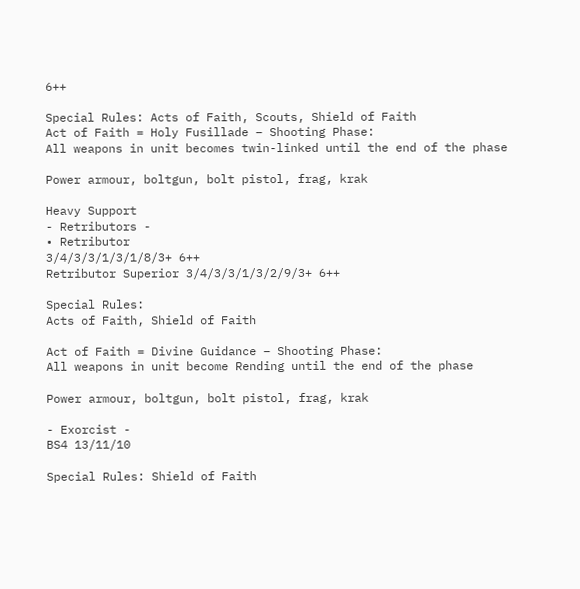6++

Special Rules: Acts of Faith, Scouts, Shield of Faith
Act of Faith = Holy Fusillade – Shooting Phase:
All weapons in unit becomes twin-linked until the end of the phase

Power armour, boltgun, bolt pistol, frag, krak

Heavy Support
- Retributors -
• Retributor
3/4/3/3/1/3/1/8/3+ 6++
Retributor Superior 3/4/3/3/1/3/2/9/3+ 6++

Special Rules:
Acts of Faith, Shield of Faith

Act of Faith = Divine Guidance – Shooting Phase:
All weapons in unit become Rending until the end of the phase

Power armour, boltgun, bolt pistol, frag, krak

- Exorcist -
BS4 13/11/10

Special Rules: Shield of Faith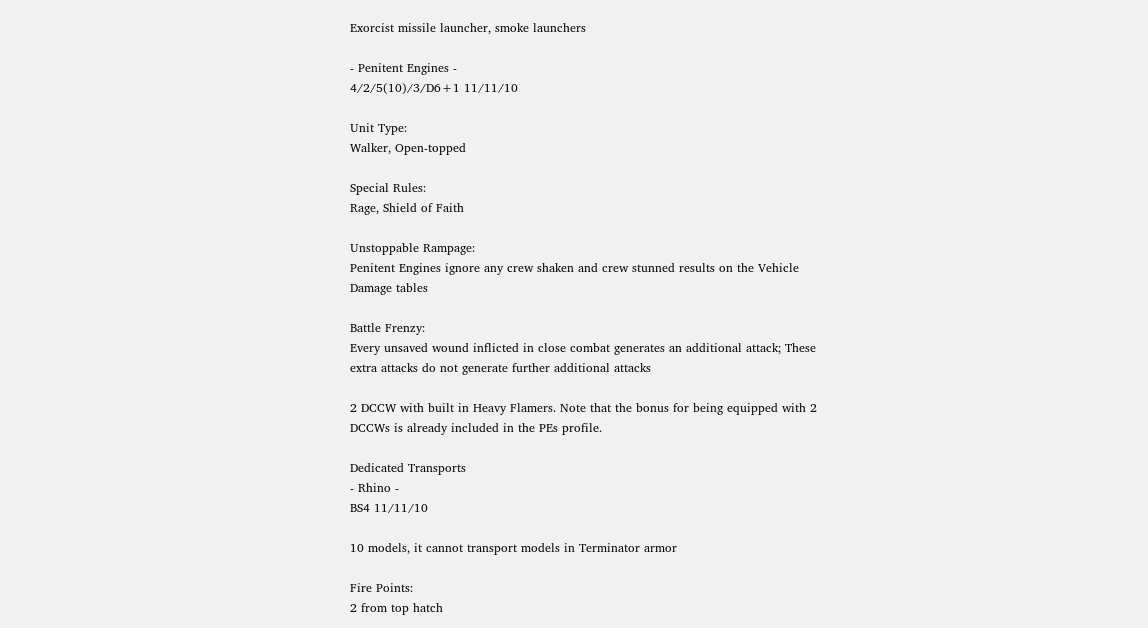Exorcist missile launcher, smoke launchers

- Penitent Engines -
4/2/5(10)/3/D6+1 11/11/10

Unit Type:
Walker, Open-topped

Special Rules:
Rage, Shield of Faith

Unstoppable Rampage:
Penitent Engines ignore any crew shaken and crew stunned results on the Vehicle Damage tables

Battle Frenzy:
Every unsaved wound inflicted in close combat generates an additional attack; These extra attacks do not generate further additional attacks

2 DCCW with built in Heavy Flamers. Note that the bonus for being equipped with 2 DCCWs is already included in the PEs profile.

Dedicated Transports
- Rhino -
BS4 11/11/10

10 models, it cannot transport models in Terminator armor

Fire Points:
2 from top hatch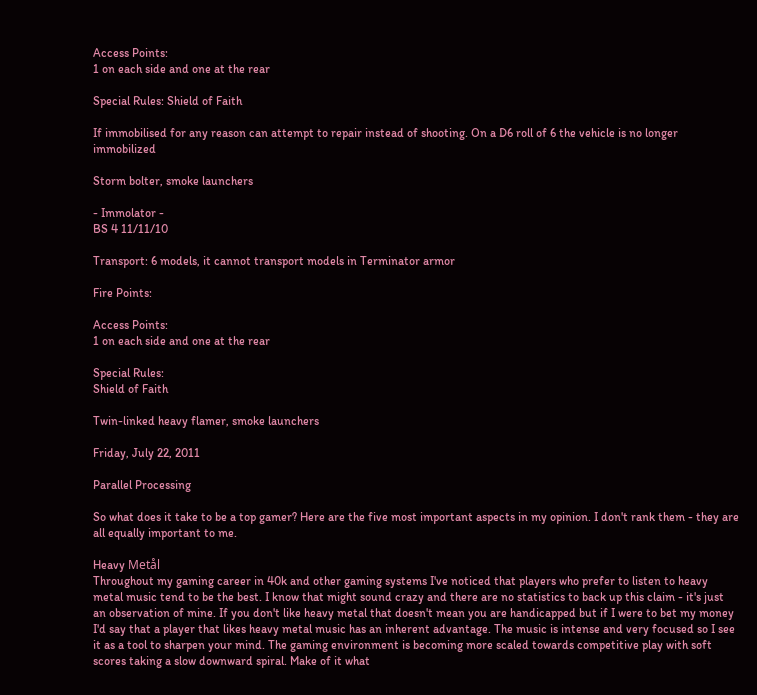Access Points:
1 on each side and one at the rear

Special Rules: Shield of Faith

If immobilised for any reason can attempt to repair instead of shooting. On a D6 roll of 6 the vehicle is no longer immobilized

Storm bolter, smoke launchers

- Immolator -
BS 4 11/11/10

Transport: 6 models, it cannot transport models in Terminator armor

Fire Points:

Access Points:
1 on each side and one at the rear

Special Rules:
Shield of Faith

Twin-linked heavy flamer, smoke launchers

Friday, July 22, 2011

Parallel Processing

So what does it take to be a top gamer? Here are the five most important aspects in my opinion. I don't rank them - they are all equally important to me.

Heavy Metål
Throughout my gaming career in 40k and other gaming systems I've noticed that players who prefer to listen to heavy metal music tend to be the best. I know that might sound crazy and there are no statistics to back up this claim - it's just an observation of mine. If you don't like heavy metal that doesn't mean you are handicapped but if I were to bet my money I'd say that a player that likes heavy metal music has an inherent advantage. The music is intense and very focused so I see it as a tool to sharpen your mind. The gaming environment is becoming more scaled towards competitive play with soft scores taking a slow downward spiral. Make of it what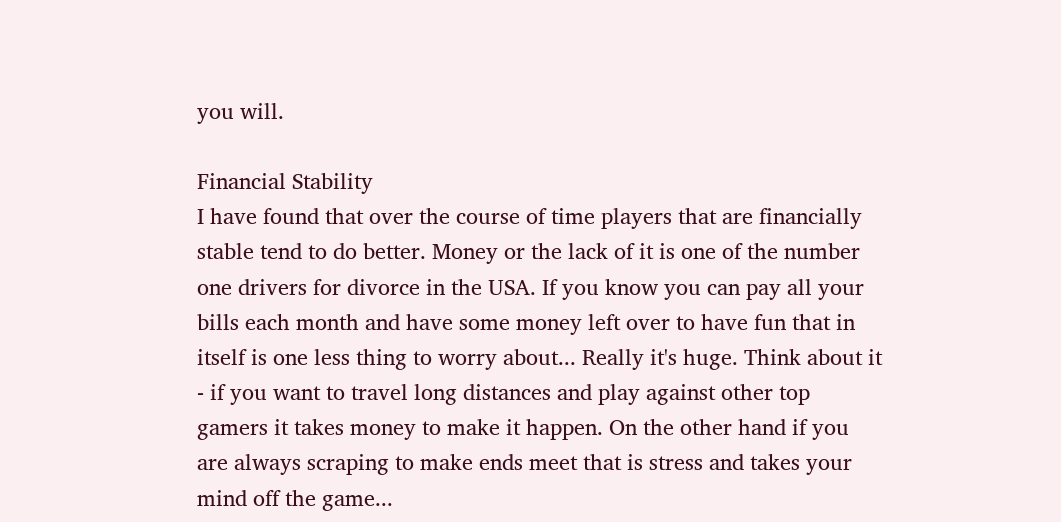you will.

Financial Stability
I have found that over the course of time players that are financially stable tend to do better. Money or the lack of it is one of the number one drivers for divorce in the USA. If you know you can pay all your bills each month and have some money left over to have fun that in itself is one less thing to worry about... Really it's huge. Think about it - if you want to travel long distances and play against other top gamers it takes money to make it happen. On the other hand if you are always scraping to make ends meet that is stress and takes your mind off the game...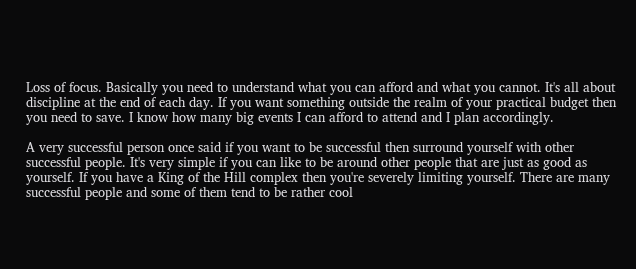Loss of focus. Basically you need to understand what you can afford and what you cannot. It's all about discipline at the end of each day. If you want something outside the realm of your practical budget then you need to save. I know how many big events I can afford to attend and I plan accordingly.

A very successful person once said if you want to be successful then surround yourself with other successful people. It's very simple if you can like to be around other people that are just as good as yourself. If you have a King of the Hill complex then you're severely limiting yourself. There are many successful people and some of them tend to be rather cool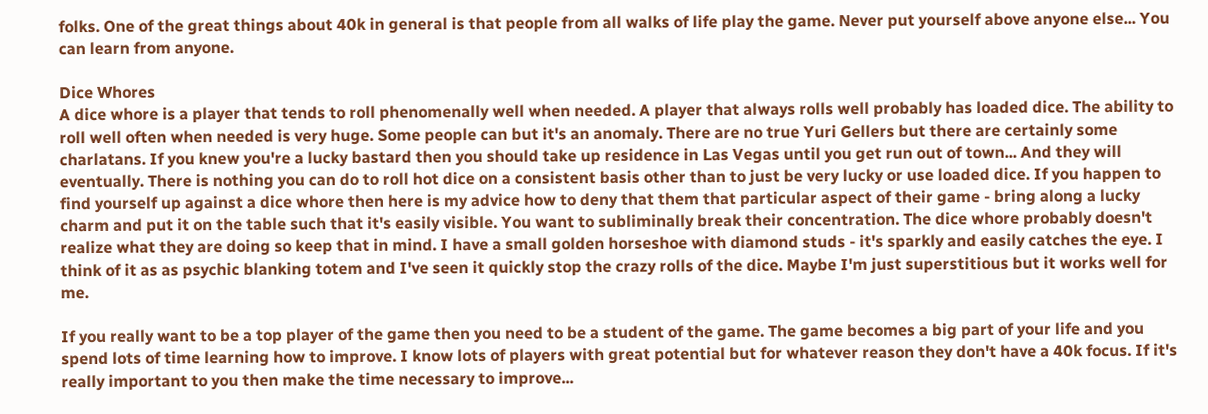folks. One of the great things about 40k in general is that people from all walks of life play the game. Never put yourself above anyone else... You can learn from anyone.

Dice Whores
A dice whore is a player that tends to roll phenomenally well when needed. A player that always rolls well probably has loaded dice. The ability to roll well often when needed is very huge. Some people can but it's an anomaly. There are no true Yuri Gellers but there are certainly some charlatans. If you knew you're a lucky bastard then you should take up residence in Las Vegas until you get run out of town... And they will eventually. There is nothing you can do to roll hot dice on a consistent basis other than to just be very lucky or use loaded dice. If you happen to find yourself up against a dice whore then here is my advice how to deny that them that particular aspect of their game - bring along a lucky charm and put it on the table such that it's easily visible. You want to subliminally break their concentration. The dice whore probably doesn't realize what they are doing so keep that in mind. I have a small golden horseshoe with diamond studs - it's sparkly and easily catches the eye. I think of it as as psychic blanking totem and I've seen it quickly stop the crazy rolls of the dice. Maybe I'm just superstitious but it works well for me.

If you really want to be a top player of the game then you need to be a student of the game. The game becomes a big part of your life and you spend lots of time learning how to improve. I know lots of players with great potential but for whatever reason they don't have a 40k focus. If it's really important to you then make the time necessary to improve...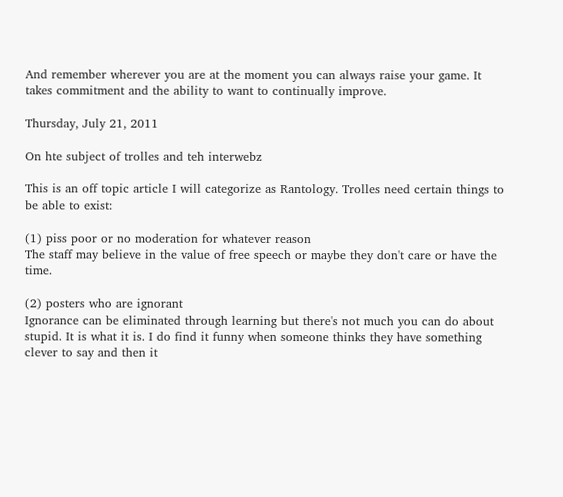And remember wherever you are at the moment you can always raise your game. It takes commitment and the ability to want to continually improve.

Thursday, July 21, 2011

On hte subject of trolles and teh interwebz

This is an off topic article I will categorize as Rantology. Trolles need certain things to be able to exist:

(1) piss poor or no moderation for whatever reason
The staff may believe in the value of free speech or maybe they don't care or have the time.

(2) posters who are ignorant
Ignorance can be eliminated through learning but there's not much you can do about stupid. It is what it is. I do find it funny when someone thinks they have something clever to say and then it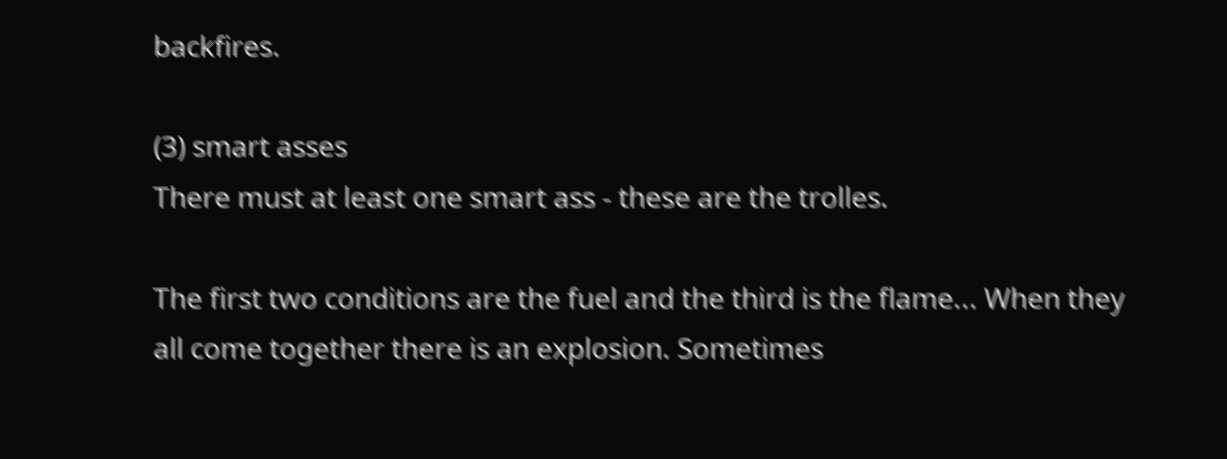backfires.

(3) smart asses
There must at least one smart ass - these are the trolles.

The first two conditions are the fuel and the third is the flame... When they all come together there is an explosion. Sometimes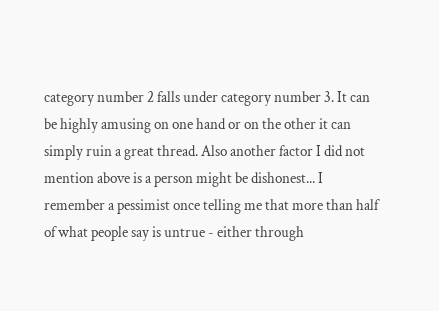category number 2 falls under category number 3. It can be highly amusing on one hand or on the other it can simply ruin a great thread. Also another factor I did not mention above is a person might be dishonest... I remember a pessimist once telling me that more than half of what people say is untrue - either through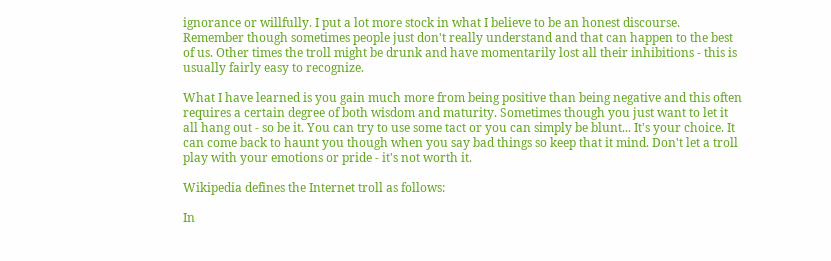ignorance or willfully. I put a lot more stock in what I believe to be an honest discourse. Remember though sometimes people just don't really understand and that can happen to the best of us. Other times the troll might be drunk and have momentarily lost all their inhibitions - this is usually fairly easy to recognize.

What I have learned is you gain much more from being positive than being negative and this often requires a certain degree of both wisdom and maturity. Sometimes though you just want to let it all hang out - so be it. You can try to use some tact or you can simply be blunt... It's your choice. It can come back to haunt you though when you say bad things so keep that it mind. Don't let a troll play with your emotions or pride - it's not worth it.

Wikipedia defines the Internet troll as follows:

In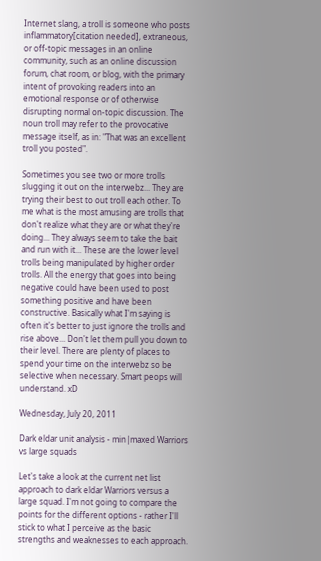Internet slang, a troll is someone who posts inflammatory[citation needed], extraneous, or off-topic messages in an online community, such as an online discussion forum, chat room, or blog, with the primary intent of provoking readers into an emotional response or of otherwise disrupting normal on-topic discussion. The noun troll may refer to the provocative message itself, as in: "That was an excellent troll you posted".

Sometimes you see two or more trolls slugging it out on the interwebz... They are trying their best to out troll each other. To me what is the most amusing are trolls that don't realize what they are or what they're doing... They always seem to take the bait and run with it... These are the lower level trolls being manipulated by higher order trolls. All the energy that goes into being negative could have been used to post something positive and have been constructive. Basically what I'm saying is often it's better to just ignore the trolls and rise above... Don't let them pull you down to their level. There are plenty of places to spend your time on the interwebz so be selective when necessary. Smart peops will understand. xD

Wednesday, July 20, 2011

Dark eldar unit analysis - min|maxed Warriors vs large squads

Let's take a look at the current net list approach to dark eldar Warriors versus a large squad. I'm not going to compare the points for the different options - rather I'll stick to what I perceive as the basic strengths and weaknesses to each approach.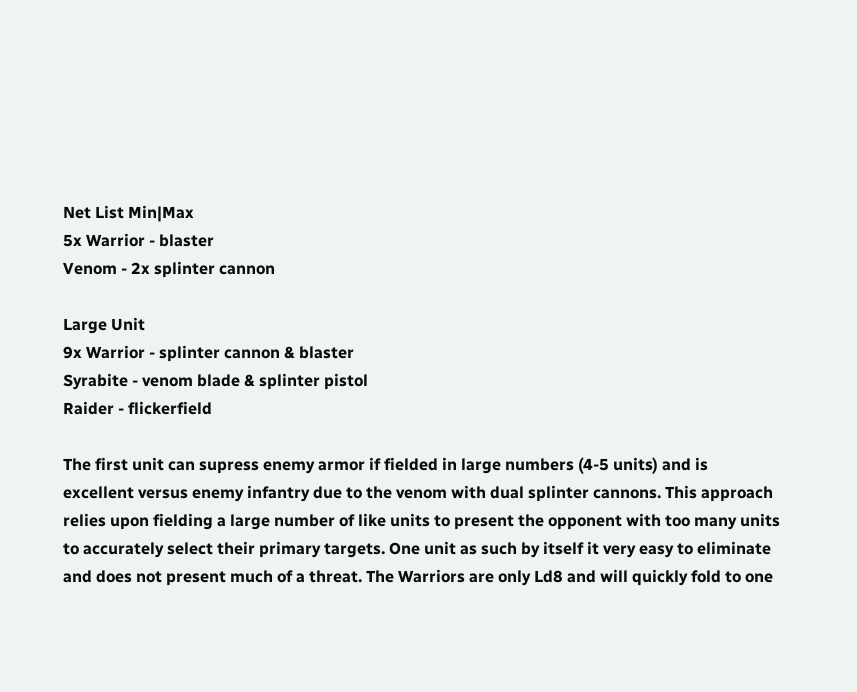Net List Min|Max
5x Warrior - blaster
Venom - 2x splinter cannon

Large Unit
9x Warrior - splinter cannon & blaster
Syrabite - venom blade & splinter pistol
Raider - flickerfield

The first unit can supress enemy armor if fielded in large numbers (4-5 units) and is excellent versus enemy infantry due to the venom with dual splinter cannons. This approach relies upon fielding a large number of like units to present the opponent with too many units to accurately select their primary targets. One unit as such by itself it very easy to eliminate and does not present much of a threat. The Warriors are only Ld8 and will quickly fold to one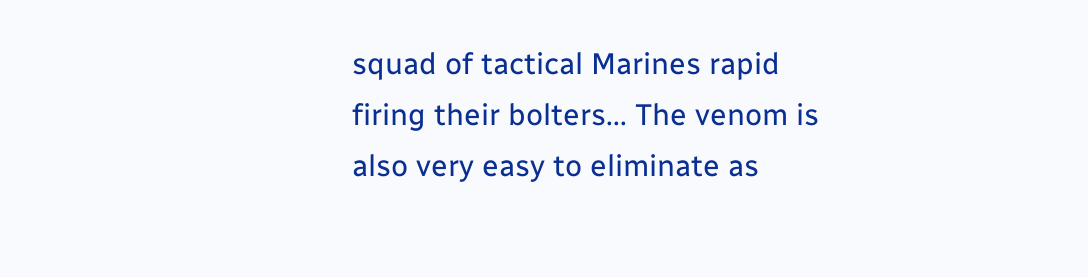squad of tactical Marines rapid firing their bolters... The venom is also very easy to eliminate as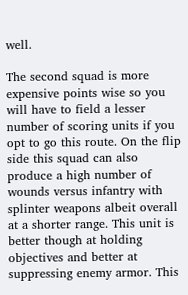well.

The second squad is more expensive points wise so you will have to field a lesser number of scoring units if you opt to go this route. On the flip side this squad can also produce a high number of wounds versus infantry with splinter weapons albeit overall at a shorter range. This unit is better though at holding objectives and better at suppressing enemy armor. This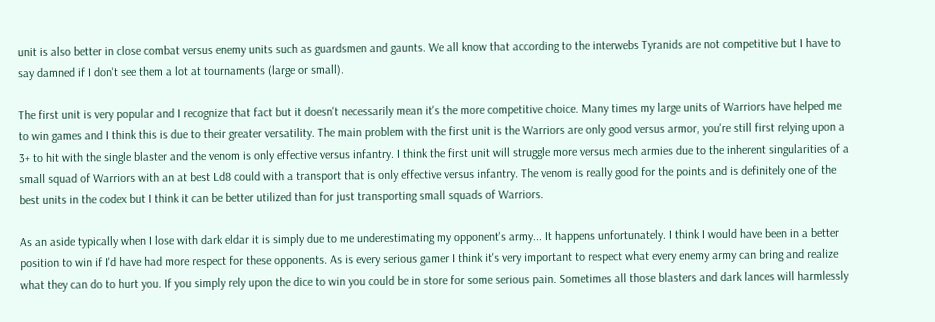unit is also better in close combat versus enemy units such as guardsmen and gaunts. We all know that according to the interwebs Tyranids are not competitive but I have to say damned if I don't see them a lot at tournaments (large or small).

The first unit is very popular and I recognize that fact but it doesn't necessarily mean it's the more competitive choice. Many times my large units of Warriors have helped me to win games and I think this is due to their greater versatility. The main problem with the first unit is the Warriors are only good versus armor, you're still first relying upon a 3+ to hit with the single blaster and the venom is only effective versus infantry. I think the first unit will struggle more versus mech armies due to the inherent singularities of a small squad of Warriors with an at best Ld8 could with a transport that is only effective versus infantry. The venom is really good for the points and is definitely one of the best units in the codex but I think it can be better utilized than for just transporting small squads of Warriors.

As an aside typically when I lose with dark eldar it is simply due to me underestimating my opponent's army... It happens unfortunately. I think I would have been in a better position to win if I'd have had more respect for these opponents. As is every serious gamer I think it's very important to respect what every enemy army can bring and realize what they can do to hurt you. If you simply rely upon the dice to win you could be in store for some serious pain. Sometimes all those blasters and dark lances will harmlessly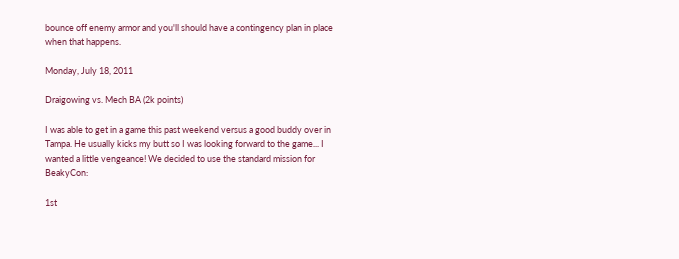bounce off enemy armor and you'll should have a contingency plan in place when that happens.

Monday, July 18, 2011

Draigowing vs. Mech BA (2k points)

I was able to get in a game this past weekend versus a good buddy over in Tampa. He usually kicks my butt so I was looking forward to the game... I wanted a little vengeance! We decided to use the standard mission for BeakyCon:

1st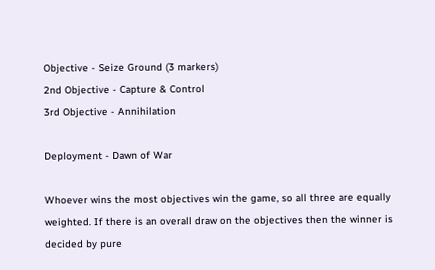Objective - Seize Ground (3 markers)
2nd Objective - Capture & Control
3rd Objective - Annihilation

Deployment - Dawn of War

Whoever wins the most objectives win the game, so all three are equally weighted. If there is an overall draw on the objectives then the winner is decided by pure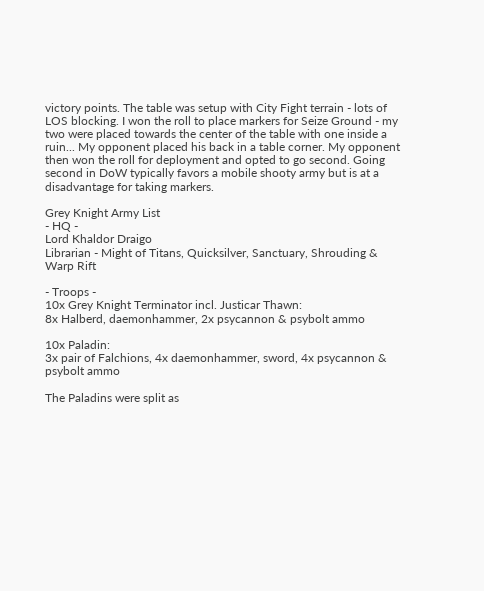victory points. The table was setup with City Fight terrain - lots of LOS blocking. I won the roll to place markers for Seize Ground - my two were placed towards the center of the table with one inside a ruin... My opponent placed his back in a table corner. My opponent then won the roll for deployment and opted to go second. Going second in DoW typically favors a mobile shooty army but is at a disadvantage for taking markers.

Grey Knight Army List
- HQ -
Lord Khaldor Draigo
Librarian - Might of Titans, Quicksilver, Sanctuary, Shrouding & Warp Rift

- Troops -
10x Grey Knight Terminator incl. Justicar Thawn:
8x Halberd, daemonhammer, 2x psycannon & psybolt ammo

10x Paladin:
3x pair of Falchions, 4x daemonhammer, sword, 4x psycannon & psybolt ammo

The Paladins were split as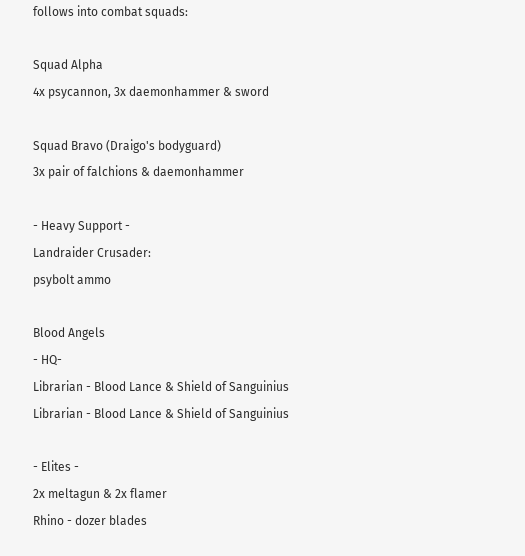follows into combat squads:

Squad Alpha
4x psycannon, 3x daemonhammer & sword

Squad Bravo (Draigo's bodyguard)
3x pair of falchions & daemonhammer

- Heavy Support -
Landraider Crusader:
psybolt ammo

Blood Angels
- HQ-
Librarian - Blood Lance & Shield of Sanguinius
Librarian - Blood Lance & Shield of Sanguinius

- Elites -
2x meltagun & 2x flamer
Rhino - dozer blades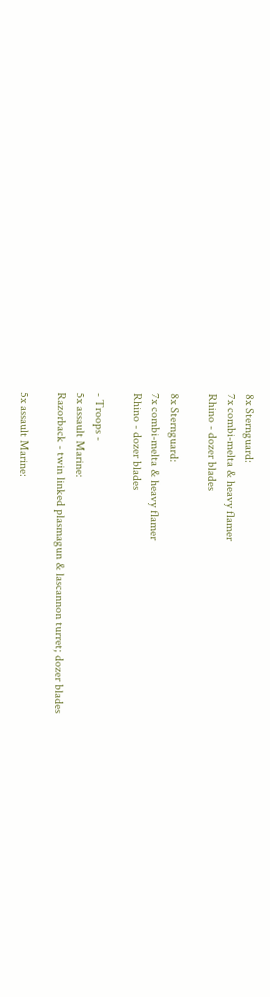8x Sternguard:
7x combi-melta & heavy flamer
Rhino - dozer blades

8x Sternguard:
7x combi-melta & heavy flamer
Rhino - dozer blades

- Troops -
5x assault Marine:
Razorback - twin linked plasmagun & lascannon turret; dozer blades

5x assault Marine: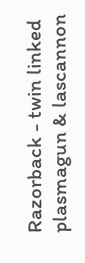Razorback - twin linked plasmagun & lascannon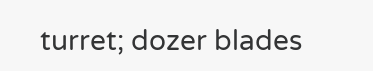turret; dozer blades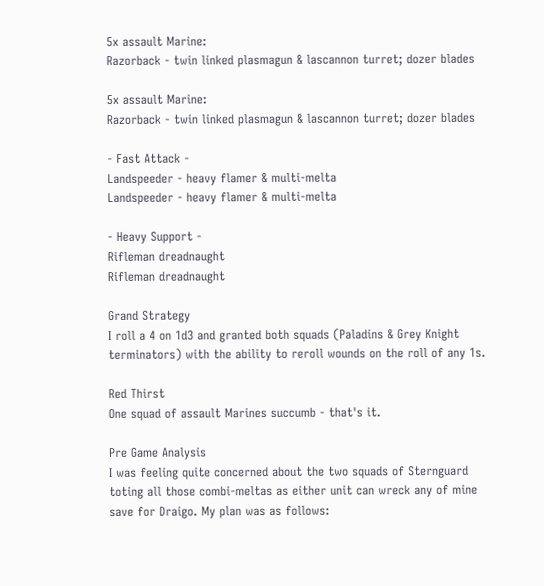5x assault Marine:
Razorback - twin linked plasmagun & lascannon turret; dozer blades

5x assault Marine:
Razorback - twin linked plasmagun & lascannon turret; dozer blades

- Fast Attack -
Landspeeder - heavy flamer & multi-melta
Landspeeder - heavy flamer & multi-melta

- Heavy Support -
Rifleman dreadnaught
Rifleman dreadnaught

Grand Strategy
I roll a 4 on 1d3 and granted both squads (Paladins & Grey Knight terminators) with the ability to reroll wounds on the roll of any 1s.

Red Thirst
One squad of assault Marines succumb - that's it.

Pre Game Analysis
I was feeling quite concerned about the two squads of Sternguard toting all those combi-meltas as either unit can wreck any of mine save for Draigo. My plan was as follows: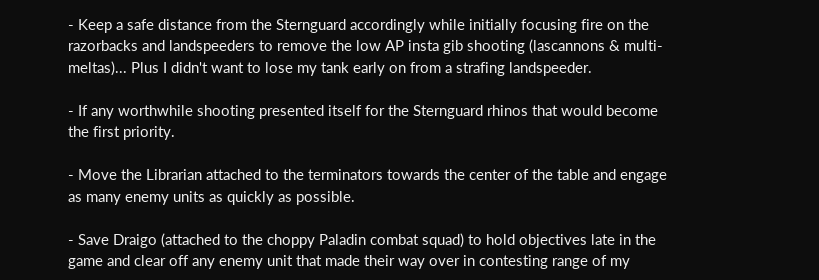- Keep a safe distance from the Sternguard accordingly while initially focusing fire on the razorbacks and landspeeders to remove the low AP insta gib shooting (lascannons & multi-meltas)... Plus I didn't want to lose my tank early on from a strafing landspeeder.

- If any worthwhile shooting presented itself for the Sternguard rhinos that would become the first priority.

- Move the Librarian attached to the terminators towards the center of the table and engage as many enemy units as quickly as possible.

- Save Draigo (attached to the choppy Paladin combat squad) to hold objectives late in the game and clear off any enemy unit that made their way over in contesting range of my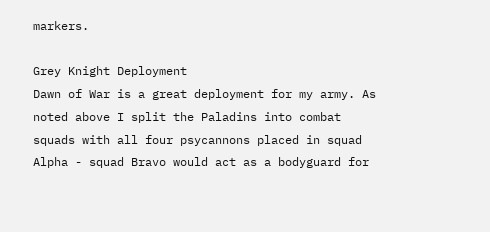markers.

Grey Knight Deployment
Dawn of War is a great deployment for my army. As noted above I split the Paladins into combat squads with all four psycannons placed in squad Alpha - squad Bravo would act as a bodyguard for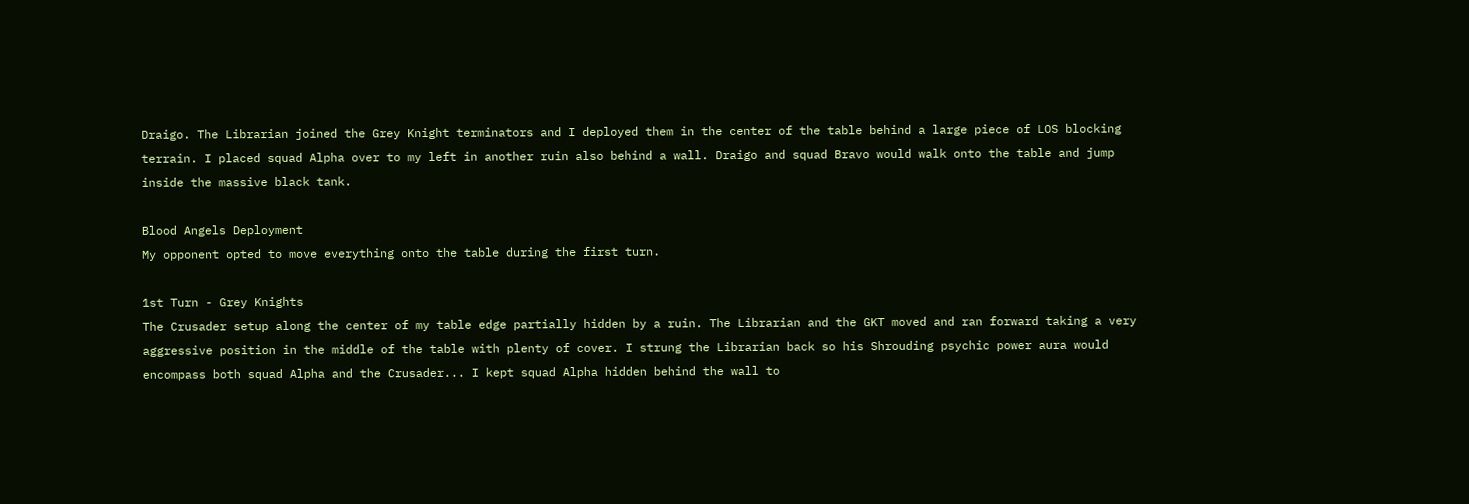Draigo. The Librarian joined the Grey Knight terminators and I deployed them in the center of the table behind a large piece of LOS blocking terrain. I placed squad Alpha over to my left in another ruin also behind a wall. Draigo and squad Bravo would walk onto the table and jump inside the massive black tank.

Blood Angels Deployment
My opponent opted to move everything onto the table during the first turn.

1st Turn - Grey Knights
The Crusader setup along the center of my table edge partially hidden by a ruin. The Librarian and the GKT moved and ran forward taking a very aggressive position in the middle of the table with plenty of cover. I strung the Librarian back so his Shrouding psychic power aura would encompass both squad Alpha and the Crusader... I kept squad Alpha hidden behind the wall to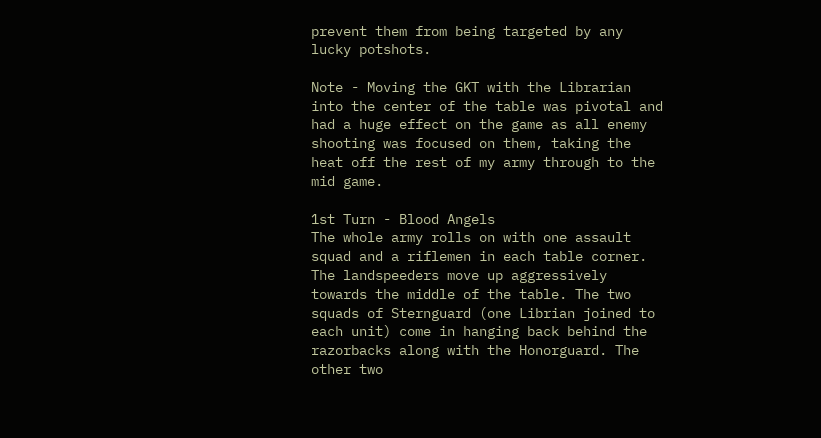prevent them from being targeted by any lucky potshots.

Note - Moving the GKT with the Librarian into the center of the table was pivotal and had a huge effect on the game as all enemy shooting was focused on them, taking the heat off the rest of my army through to the mid game.

1st Turn - Blood Angels
The whole army rolls on with one assault squad and a riflemen in each table corner. The landspeeders move up aggressively towards the middle of the table. The two squads of Sternguard (one Librian joined to each unit) come in hanging back behind the razorbacks along with the Honorguard. The other two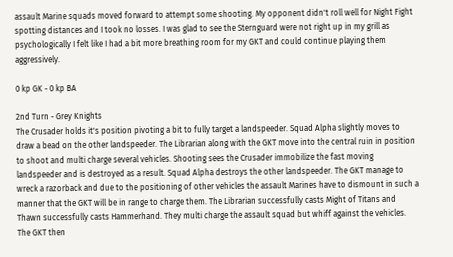assault Marine squads moved forward to attempt some shooting. My opponent didn't roll well for Night Fight spotting distances and I took no losses. I was glad to see the Sternguard were not right up in my grill as psychologically I felt like I had a bit more breathing room for my GKT and could continue playing them aggressively.

0 kp GK - 0 kp BA

2nd Turn - Grey Knights
The Crusader holds it's position pivoting a bit to fully target a landspeeder. Squad Alpha slightly moves to draw a bead on the other landspeeder. The Librarian along with the GKT move into the central ruin in position to shoot and multi charge several vehicles. Shooting sees the Crusader immobilize the fast moving landspeeder and is destroyed as a result. Squad Alpha destroys the other landspeeder. The GKT manage to wreck a razorback and due to the positioning of other vehicles the assault Marines have to dismount in such a manner that the GKT will be in range to charge them. The Librarian successfully casts Might of Titans and Thawn successfully casts Hammerhand. They multi charge the assault squad but whiff against the vehicles. The GKT then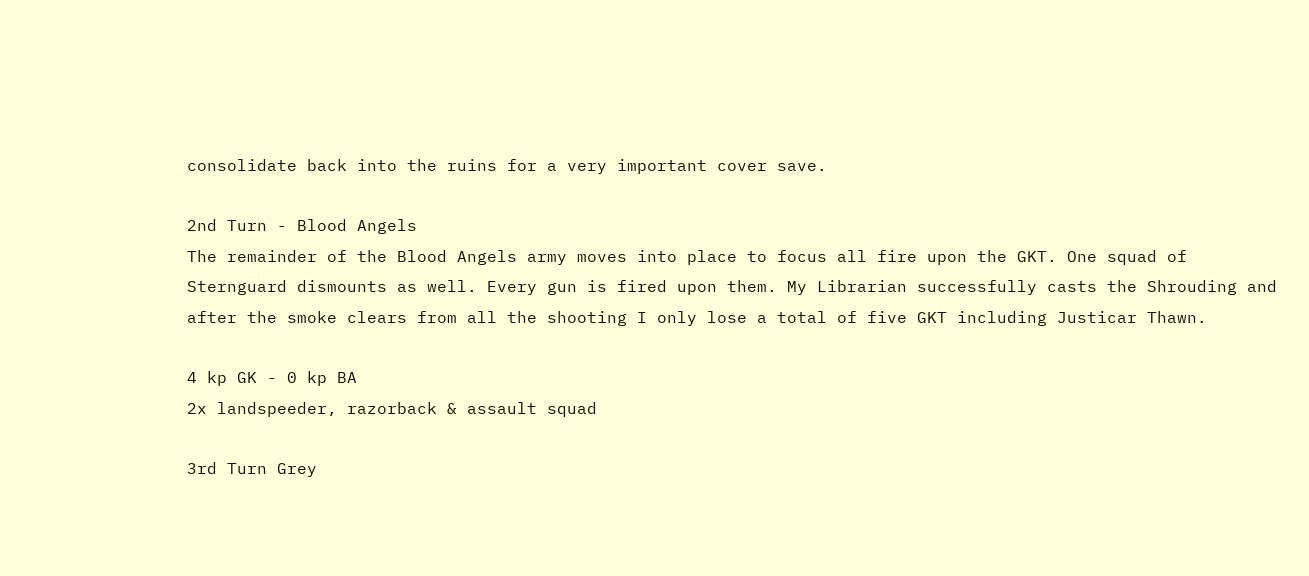consolidate back into the ruins for a very important cover save.

2nd Turn - Blood Angels
The remainder of the Blood Angels army moves into place to focus all fire upon the GKT. One squad of Sternguard dismounts as well. Every gun is fired upon them. My Librarian successfully casts the Shrouding and after the smoke clears from all the shooting I only lose a total of five GKT including Justicar Thawn.

4 kp GK - 0 kp BA
2x landspeeder, razorback & assault squad

3rd Turn Grey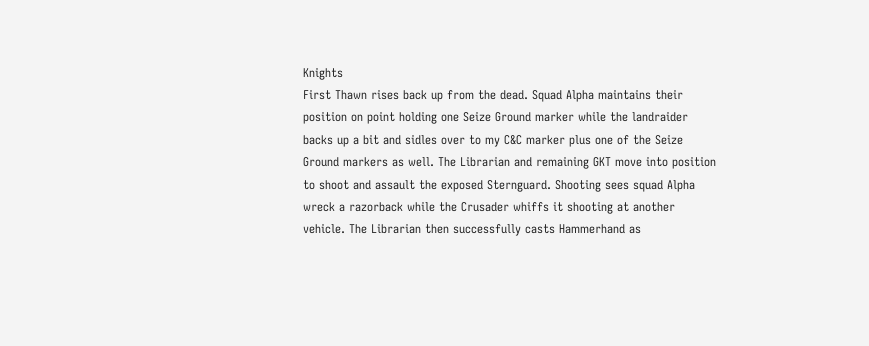Knights
First Thawn rises back up from the dead. Squad Alpha maintains their position on point holding one Seize Ground marker while the landraider backs up a bit and sidles over to my C&C marker plus one of the Seize Ground markers as well. The Librarian and remaining GKT move into position to shoot and assault the exposed Sternguard. Shooting sees squad Alpha wreck a razorback while the Crusader whiffs it shooting at another vehicle. The Librarian then successfully casts Hammerhand as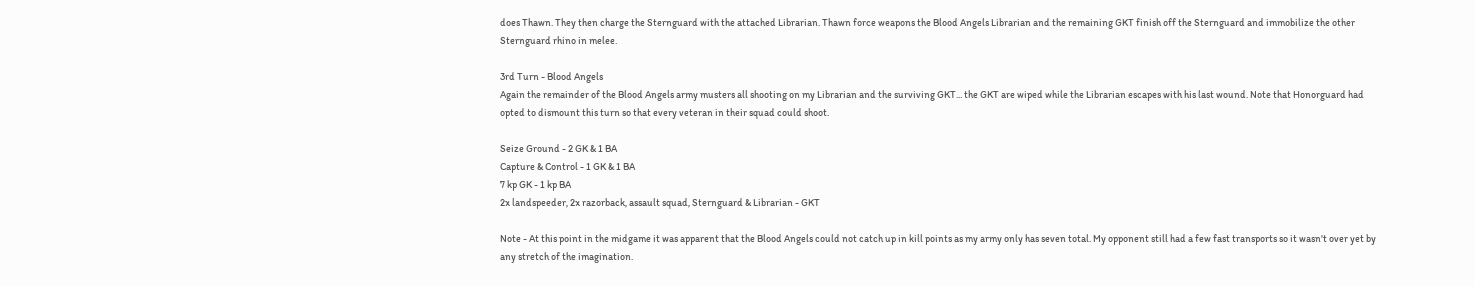does Thawn. They then charge the Sternguard with the attached Librarian. Thawn force weapons the Blood Angels Librarian and the remaining GKT finish off the Sternguard and immobilize the other Sternguard rhino in melee.

3rd Turn - Blood Angels
Again the remainder of the Blood Angels army musters all shooting on my Librarian and the surviving GKT... the GKT are wiped while the Librarian escapes with his last wound. Note that Honorguard had opted to dismount this turn so that every veteran in their squad could shoot.

Seize Ground - 2 GK & 1 BA
Capture & Control - 1 GK & 1 BA
7 kp GK - 1 kp BA
2x landspeeder, 2x razorback, assault squad, Sternguard & Librarian - GKT

Note - At this point in the midgame it was apparent that the Blood Angels could not catch up in kill points as my army only has seven total. My opponent still had a few fast transports so it wasn't over yet by any stretch of the imagination.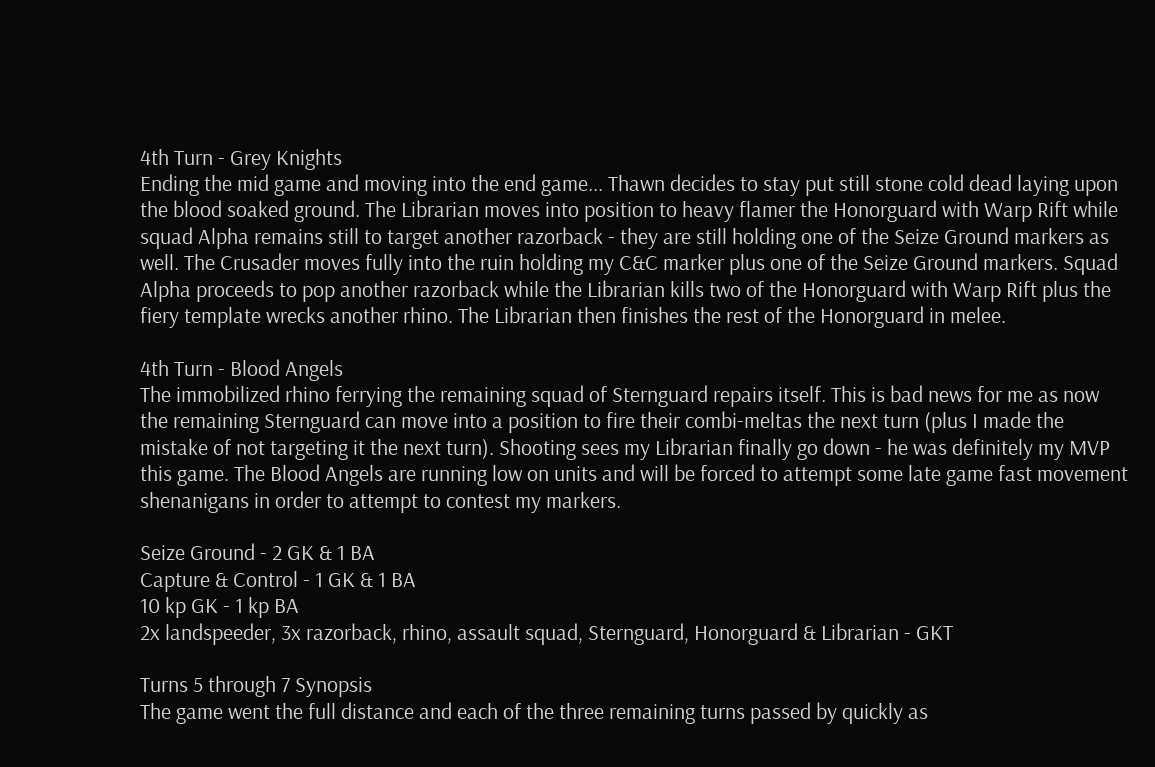4th Turn - Grey Knights
Ending the mid game and moving into the end game... Thawn decides to stay put still stone cold dead laying upon the blood soaked ground. The Librarian moves into position to heavy flamer the Honorguard with Warp Rift while squad Alpha remains still to target another razorback - they are still holding one of the Seize Ground markers as well. The Crusader moves fully into the ruin holding my C&C marker plus one of the Seize Ground markers. Squad Alpha proceeds to pop another razorback while the Librarian kills two of the Honorguard with Warp Rift plus the fiery template wrecks another rhino. The Librarian then finishes the rest of the Honorguard in melee.

4th Turn - Blood Angels
The immobilized rhino ferrying the remaining squad of Sternguard repairs itself. This is bad news for me as now the remaining Sternguard can move into a position to fire their combi-meltas the next turn (plus I made the mistake of not targeting it the next turn). Shooting sees my Librarian finally go down - he was definitely my MVP this game. The Blood Angels are running low on units and will be forced to attempt some late game fast movement shenanigans in order to attempt to contest my markers.

Seize Ground - 2 GK & 1 BA
Capture & Control - 1 GK & 1 BA
10 kp GK - 1 kp BA
2x landspeeder, 3x razorback, rhino, assault squad, Sternguard, Honorguard & Librarian - GKT

Turns 5 through 7 Synopsis
The game went the full distance and each of the three remaining turns passed by quickly as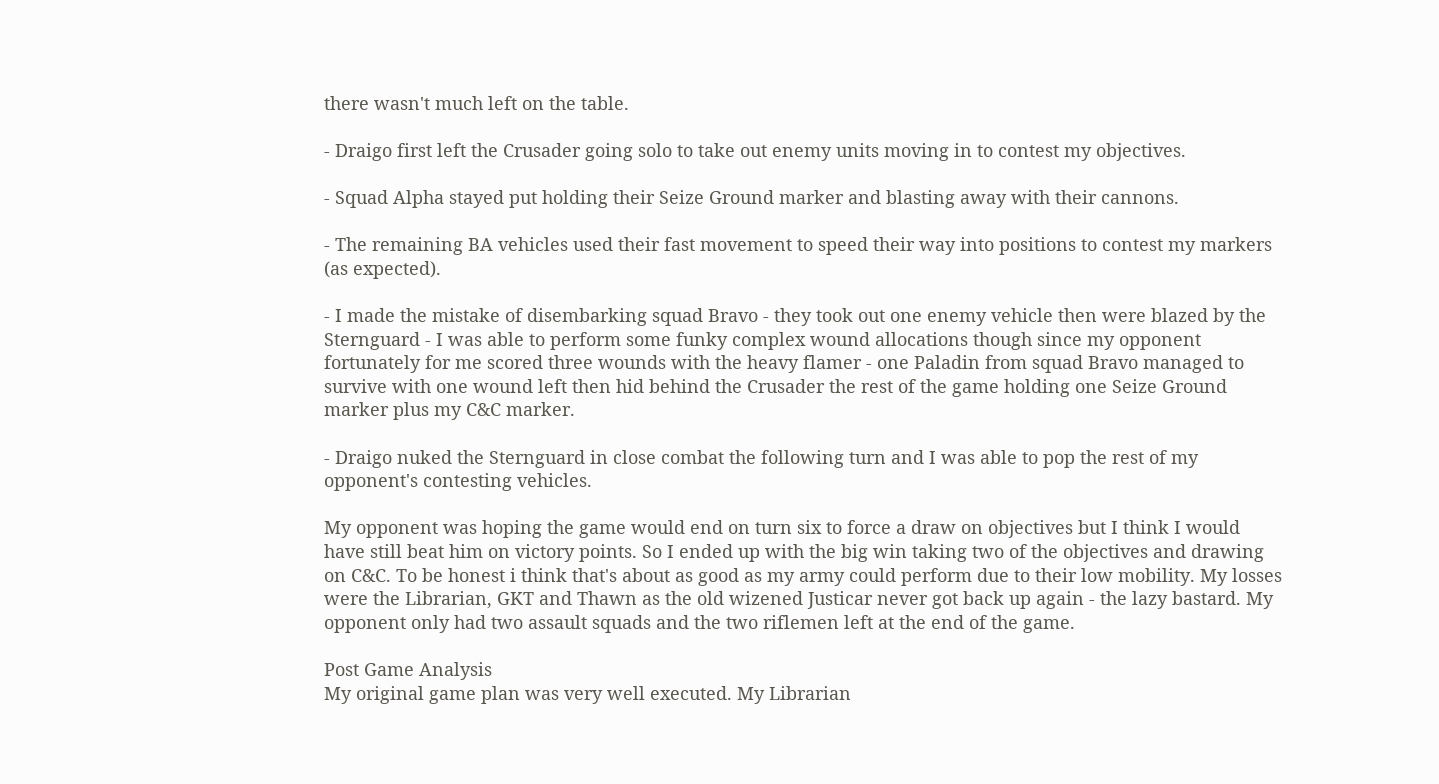there wasn't much left on the table.

- Draigo first left the Crusader going solo to take out enemy units moving in to contest my objectives.

- Squad Alpha stayed put holding their Seize Ground marker and blasting away with their cannons.

- The remaining BA vehicles used their fast movement to speed their way into positions to contest my markers (as expected).

- I made the mistake of disembarking squad Bravo - they took out one enemy vehicle then were blazed by the Sternguard - I was able to perform some funky complex wound allocations though since my opponent fortunately for me scored three wounds with the heavy flamer - one Paladin from squad Bravo managed to survive with one wound left then hid behind the Crusader the rest of the game holding one Seize Ground marker plus my C&C marker.

- Draigo nuked the Sternguard in close combat the following turn and I was able to pop the rest of my opponent's contesting vehicles.

My opponent was hoping the game would end on turn six to force a draw on objectives but I think I would have still beat him on victory points. So I ended up with the big win taking two of the objectives and drawing on C&C. To be honest i think that's about as good as my army could perform due to their low mobility. My losses were the Librarian, GKT and Thawn as the old wizened Justicar never got back up again - the lazy bastard. My opponent only had two assault squads and the two riflemen left at the end of the game.

Post Game Analysis
My original game plan was very well executed. My Librarian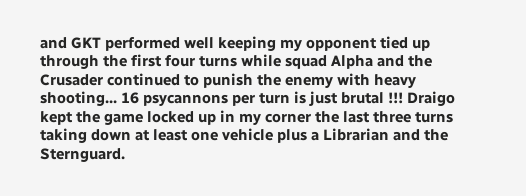and GKT performed well keeping my opponent tied up through the first four turns while squad Alpha and the Crusader continued to punish the enemy with heavy shooting... 16 psycannons per turn is just brutal !!! Draigo kept the game locked up in my corner the last three turns taking down at least one vehicle plus a Librarian and the Sternguard.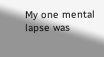My one mental lapse was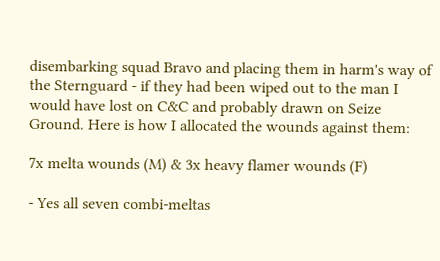disembarking squad Bravo and placing them in harm's way of the Sternguard - if they had been wiped out to the man I would have lost on C&C and probably drawn on Seize Ground. Here is how I allocated the wounds against them:

7x melta wounds (M) & 3x heavy flamer wounds (F)

- Yes all seven combi-meltas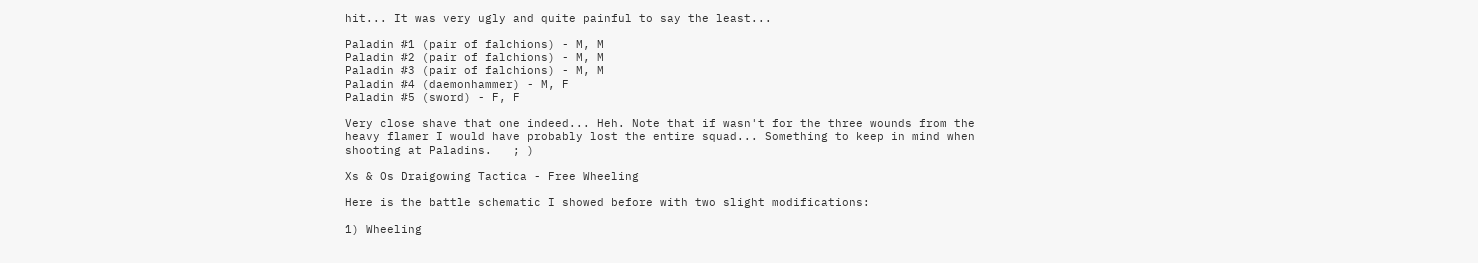hit... It was very ugly and quite painful to say the least...

Paladin #1 (pair of falchions) - M, M
Paladin #2 (pair of falchions) - M, M
Paladin #3 (pair of falchions) - M, M
Paladin #4 (daemonhammer) - M, F
Paladin #5 (sword) - F, F

Very close shave that one indeed... Heh. Note that if wasn't for the three wounds from the heavy flamer I would have probably lost the entire squad... Something to keep in mind when shooting at Paladins.   ; )

Xs & Os Draigowing Tactica - Free Wheeling

Here is the battle schematic I showed before with two slight modifications:

1) Wheeling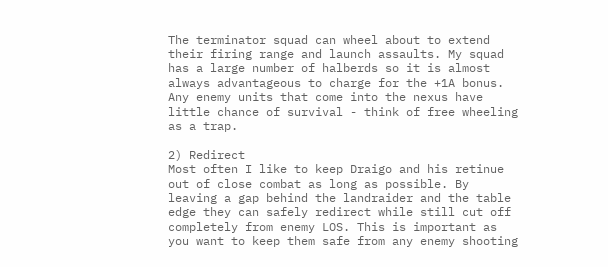The terminator squad can wheel about to extend their firing range and launch assaults. My squad has a large number of halberds so it is almost always advantageous to charge for the +1A bonus. Any enemy units that come into the nexus have little chance of survival - think of free wheeling as a trap.

2) Redirect
Most often I like to keep Draigo and his retinue out of close combat as long as possible. By leaving a gap behind the landraider and the table edge they can safely redirect while still cut off completely from enemy LOS. This is important as you want to keep them safe from any enemy shooting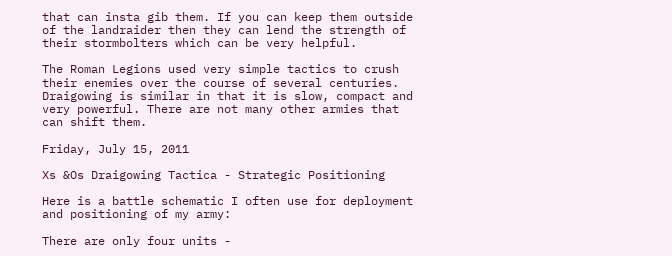that can insta gib them. If you can keep them outside of the landraider then they can lend the strength of their stormbolters which can be very helpful.

The Roman Legions used very simple tactics to crush their enemies over the course of several centuries. Draigowing is similar in that it is slow, compact and very powerful. There are not many other armies that can shift them.

Friday, July 15, 2011

Xs &Os Draigowing Tactica - Strategic Positioning

Here is a battle schematic I often use for deployment and positioning of my army:

There are only four units -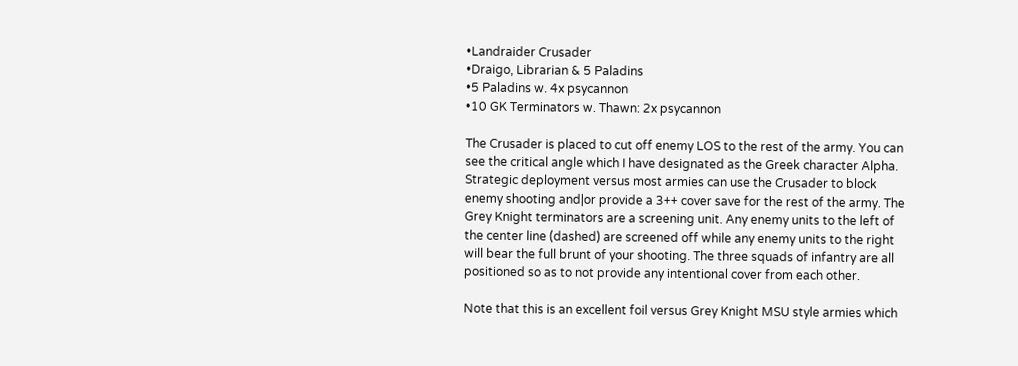•Landraider Crusader
•Draigo, Librarian & 5 Paladins
•5 Paladins w. 4x psycannon
•10 GK Terminators w. Thawn: 2x psycannon

The Crusader is placed to cut off enemy LOS to the rest of the army. You can see the critical angle which I have designated as the Greek character Alpha. Strategic deployment versus most armies can use the Crusader to block enemy shooting and|or provide a 3++ cover save for the rest of the army. The Grey Knight terminators are a screening unit. Any enemy units to the left of the center line (dashed) are screened off while any enemy units to the right will bear the full brunt of your shooting. The three squads of infantry are all positioned so as to not provide any intentional cover from each other.

Note that this is an excellent foil versus Grey Knight MSU style armies which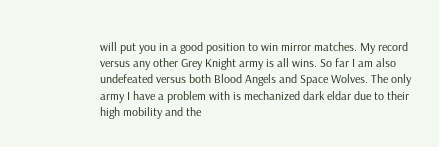will put you in a good position to win mirror matches. My record versus any other Grey Knight army is all wins. So far I am also undefeated versus both Blood Angels and Space Wolves. The only army I have a problem with is mechanized dark eldar due to their high mobility and the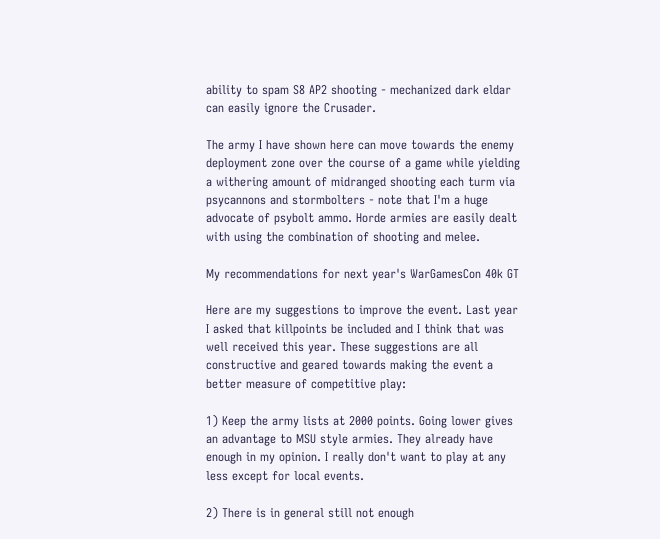ability to spam S8 AP2 shooting - mechanized dark eldar can easily ignore the Crusader.

The army I have shown here can move towards the enemy deployment zone over the course of a game while yielding a withering amount of midranged shooting each turm via psycannons and stormbolters - note that I'm a huge advocate of psybolt ammo. Horde armies are easily dealt with using the combination of shooting and melee.

My recommendations for next year's WarGamesCon 40k GT

Here are my suggestions to improve the event. Last year I asked that killpoints be included and I think that was well received this year. These suggestions are all constructive and geared towards making the event a better measure of competitive play:

1) Keep the army lists at 2000 points. Going lower gives an advantage to MSU style armies. They already have enough in my opinion. I really don't want to play at any less except for local events.

2) There is in general still not enough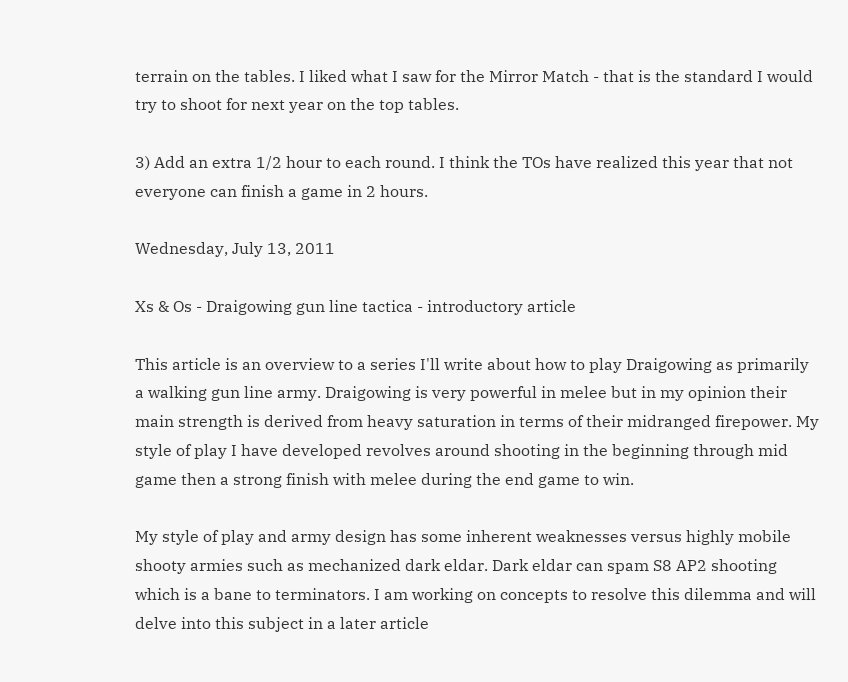terrain on the tables. I liked what I saw for the Mirror Match - that is the standard I would try to shoot for next year on the top tables.

3) Add an extra 1/2 hour to each round. I think the TOs have realized this year that not everyone can finish a game in 2 hours.

Wednesday, July 13, 2011

Xs & Os - Draigowing gun line tactica - introductory article

This article is an overview to a series I'll write about how to play Draigowing as primarily a walking gun line army. Draigowing is very powerful in melee but in my opinion their main strength is derived from heavy saturation in terms of their midranged firepower. My style of play I have developed revolves around shooting in the beginning through mid game then a strong finish with melee during the end game to win.

My style of play and army design has some inherent weaknesses versus highly mobile shooty armies such as mechanized dark eldar. Dark eldar can spam S8 AP2 shooting which is a bane to terminators. I am working on concepts to resolve this dilemma and will delve into this subject in a later article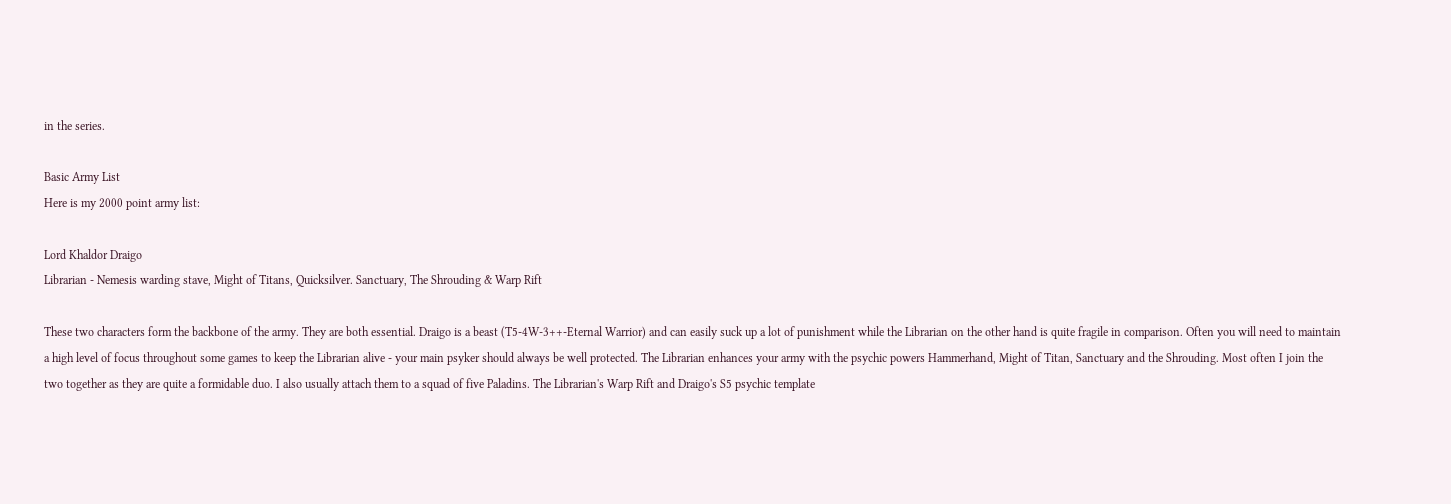in the series.

Basic Army List
Here is my 2000 point army list:

Lord Khaldor Draigo
Librarian - Nemesis warding stave, Might of Titans, Quicksilver. Sanctuary, The Shrouding & Warp Rift

These two characters form the backbone of the army. They are both essential. Draigo is a beast (T5-4W-3++-Eternal Warrior) and can easily suck up a lot of punishment while the Librarian on the other hand is quite fragile in comparison. Often you will need to maintain a high level of focus throughout some games to keep the Librarian alive - your main psyker should always be well protected. The Librarian enhances your army with the psychic powers Hammerhand, Might of Titan, Sanctuary and the Shrouding. Most often I join the two together as they are quite a formidable duo. I also usually attach them to a squad of five Paladins. The Librarian's Warp Rift and Draigo's S5 psychic template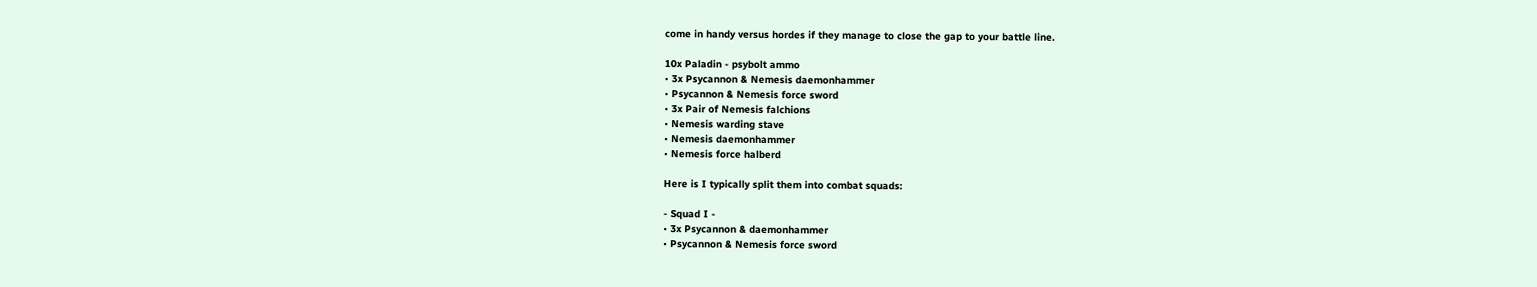come in handy versus hordes if they manage to close the gap to your battle line.

10x Paladin - psybolt ammo
• 3x Psycannon & Nemesis daemonhammer
• Psycannon & Nemesis force sword
• 3x Pair of Nemesis falchions
• Nemesis warding stave
• Nemesis daemonhammer
• Nemesis force halberd

Here is I typically split them into combat squads:

- Squad I -
• 3x Psycannon & daemonhammer
• Psycannon & Nemesis force sword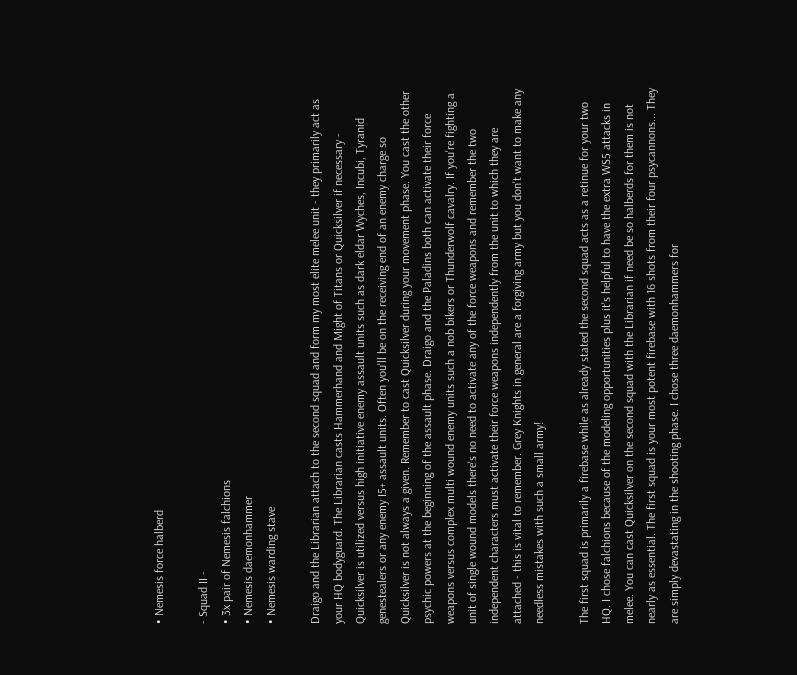• Nemesis force halberd

- Squad II -
• 3x pair of Nemesis falchions
• Nemesis daemonhammer
• Nemesis warding stave

Draigo and the Librarian attach to the second squad and form my most elite melee unit - they primarily act as your HQ bodyguard. The Librarian casts Hammerhand and Might of Titans or Quicksilver if necessary - Quicksilver is utilized versus high initiative enemy assault units such as dark eldar Wyches, Incubi, Tyranid genestealers or any enemy I5+ assault units. Often you'll be on the receiving end of an enemy charge so Quicksilver is not always a given. Remember to cast Quicksilver during your movement phase. You cast the other psychic powers at the beginning of the assault phase. Draigo and the Paladins both can activate their force weapons versus complex multi wound enemy units such a nob bikers or Thunderwolf cavalry. If you're fighting a unit of single wound models there's no need to activate any of the force weapons and remember the two independent characters must activate their force weapons independently from the unit to which they are attached - this is vital to remember. Grey Knights in general are a forgiving army but you don't want to make any needless mistakes with such a small army!

The first squad is primarily a firebase while as already stated the second squad acts as a retinue for your two HQ. I chose falchions because of the modeling opportunities plus it's helpful to have the extra WS5 attacks in melee. You can cast Quicksilver on the second squad with the Librarian if need be so halberds for them is not nearly as essential. The first squad is your most potent firebase with 16 shots from their four psycannons... They are simply devastating in the shooting phase. I chose three daemonhammers for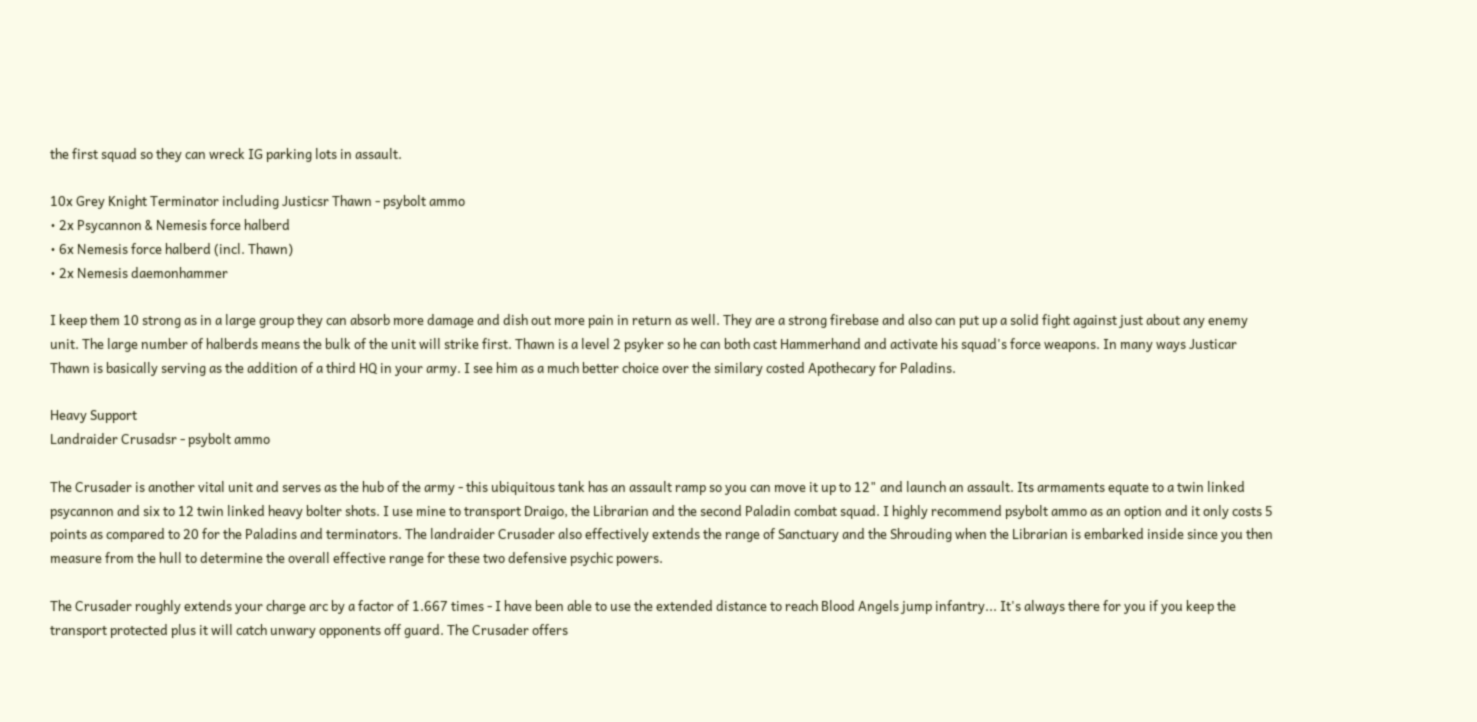the first squad so they can wreck IG parking lots in assault.

10x Grey Knight Terminator including Justicsr Thawn - psybolt ammo
• 2x Psycannon & Nemesis force halberd
• 6x Nemesis force halberd (incl. Thawn)
• 2x Nemesis daemonhammer

I keep them 10 strong as in a large group they can absorb more damage and dish out more pain in return as well. They are a strong firebase and also can put up a solid fight against just about any enemy unit. The large number of halberds means the bulk of the unit will strike first. Thawn is a level 2 psyker so he can both cast Hammerhand and activate his squad's force weapons. In many ways Justicar Thawn is basically serving as the addition of a third HQ in your army. I see him as a much better choice over the similary costed Apothecary for Paladins.

Heavy Support
Landraider Crusadsr - psybolt ammo

The Crusader is another vital unit and serves as the hub of the army - this ubiquitous tank has an assault ramp so you can move it up to 12" and launch an assault. Its armaments equate to a twin linked psycannon and six to 12 twin linked heavy bolter shots. I use mine to transport Draigo, the Librarian and the second Paladin combat squad. I highly recommend psybolt ammo as an option and it only costs 5 points as compared to 20 for the Paladins and terminators. The landraider Crusader also effectively extends the range of Sanctuary and the Shrouding when the Librarian is embarked inside since you then measure from the hull to determine the overall effective range for these two defensive psychic powers.

The Crusader roughly extends your charge arc by a factor of 1.667 times - I have been able to use the extended distance to reach Blood Angels jump infantry... It's always there for you if you keep the transport protected plus it will catch unwary opponents off guard. The Crusader offers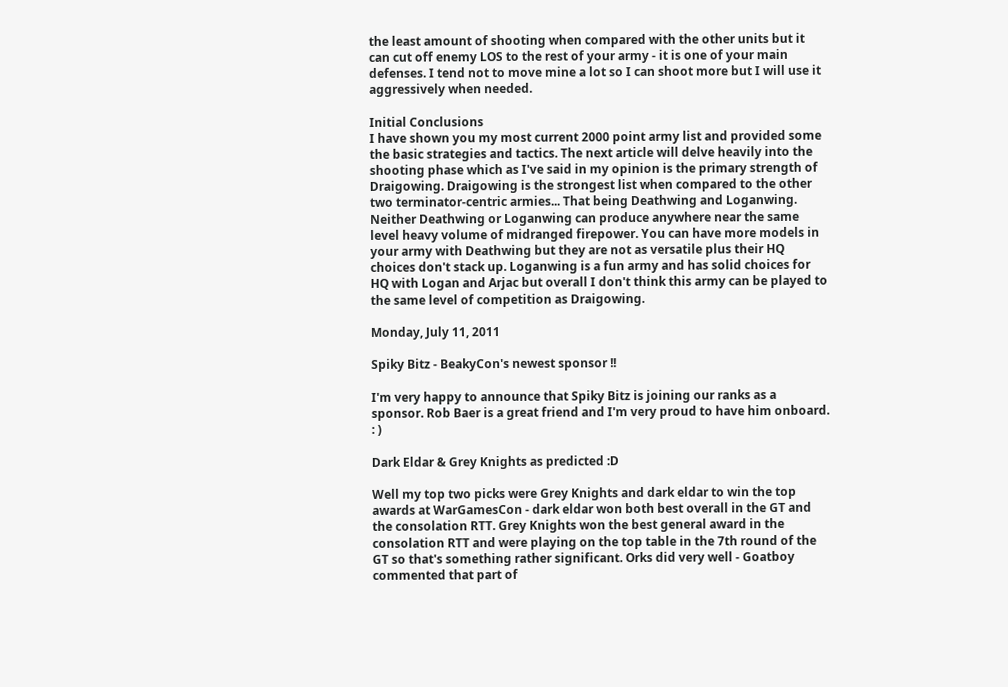the least amount of shooting when compared with the other units but it can cut off enemy LOS to the rest of your army - it is one of your main defenses. I tend not to move mine a lot so I can shoot more but I will use it aggressively when needed.

Initial Conclusions
I have shown you my most current 2000 point army list and provided some the basic strategies and tactics. The next article will delve heavily into the shooting phase which as I've said in my opinion is the primary strength of Draigowing. Draigowing is the strongest list when compared to the other two terminator-centric armies... That being Deathwing and Loganwing. Neither Deathwing or Loganwing can produce anywhere near the same level heavy volume of midranged firepower. You can have more models in your army with Deathwing but they are not as versatile plus their HQ choices don't stack up. Loganwing is a fun army and has solid choices for HQ with Logan and Arjac but overall I don't think this army can be played to the same level of competition as Draigowing.

Monday, July 11, 2011

Spiky Bitz - BeakyCon's newest sponsor !!

I'm very happy to announce that Spiky Bitz is joining our ranks as a sponsor. Rob Baer is a great friend and I'm very proud to have him onboard. : )

Dark Eldar & Grey Knights as predicted :D

Well my top two picks were Grey Knights and dark eldar to win the top awards at WarGamesCon - dark eldar won both best overall in the GT and the consolation RTT. Grey Knights won the best general award in the consolation RTT and were playing on the top table in the 7th round of the GT so that's something rather significant. Orks did very well - Goatboy commented that part of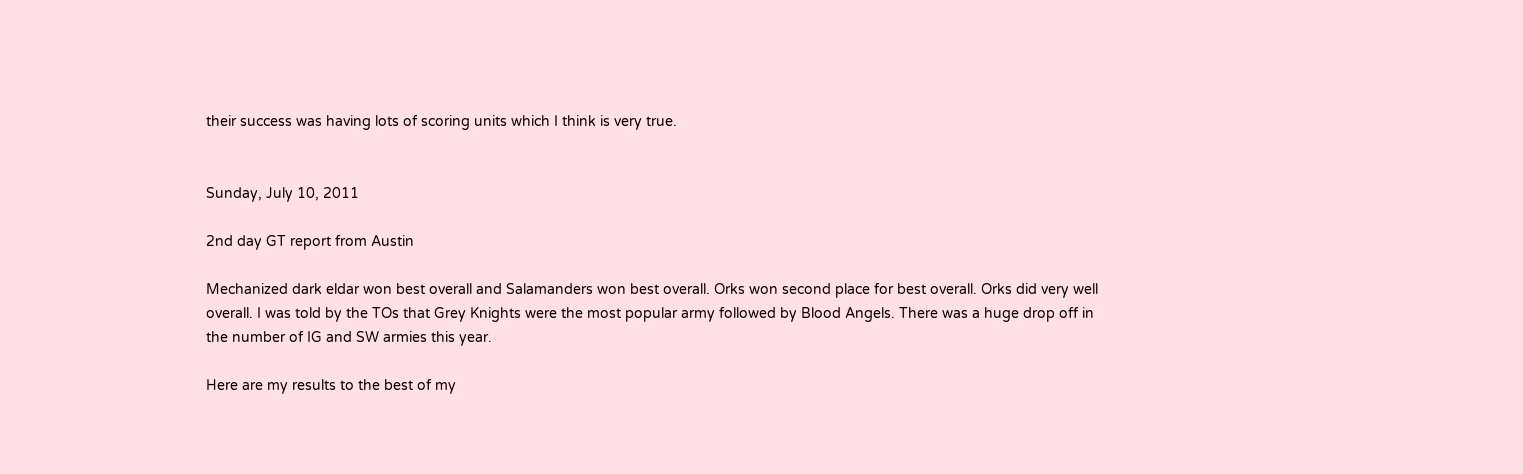their success was having lots of scoring units which I think is very true.


Sunday, July 10, 2011

2nd day GT report from Austin

Mechanized dark eldar won best overall and Salamanders won best overall. Orks won second place for best overall. Orks did very well overall. I was told by the TOs that Grey Knights were the most popular army followed by Blood Angels. There was a huge drop off in the number of IG and SW armies this year.

Here are my results to the best of my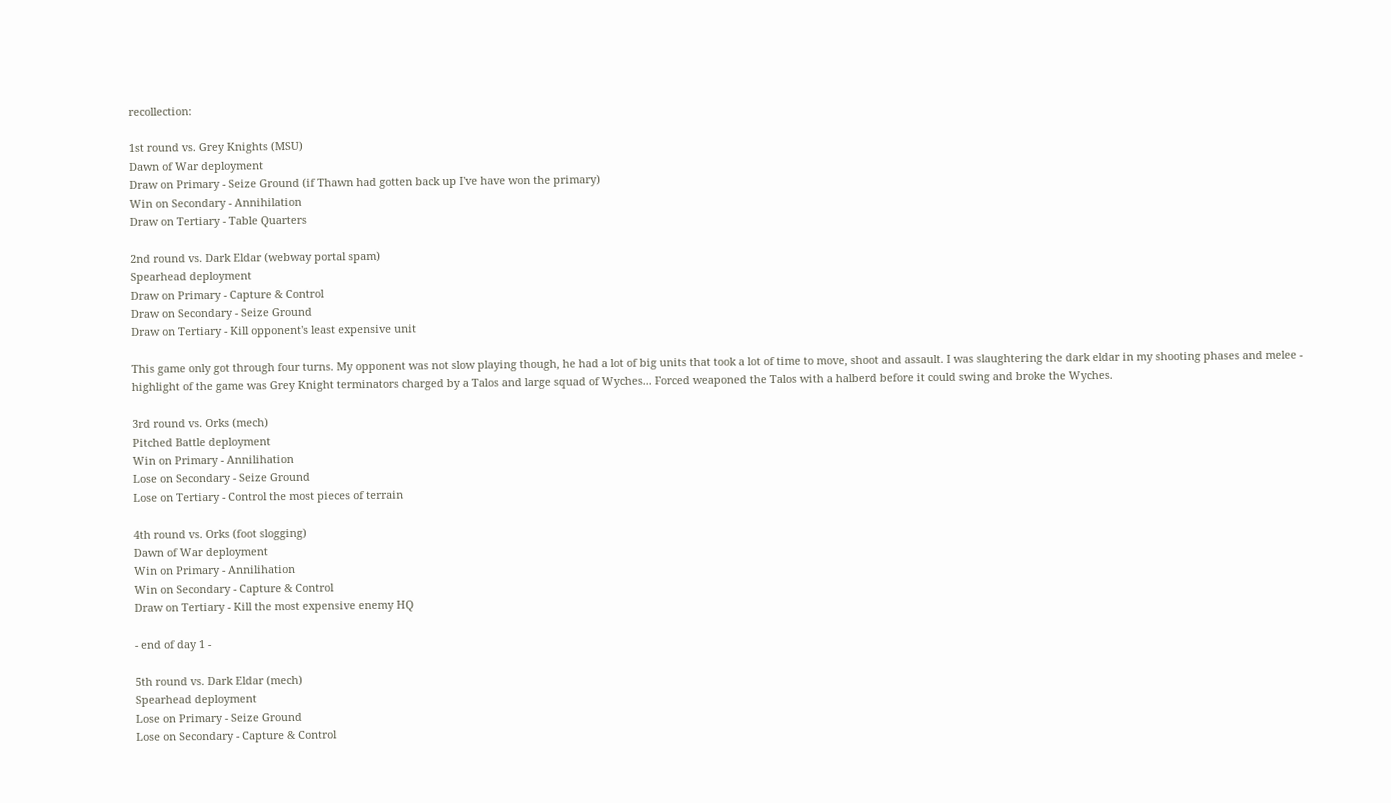recollection:

1st round vs. Grey Knights (MSU)
Dawn of War deployment
Draw on Primary - Seize Ground (if Thawn had gotten back up I've have won the primary)
Win on Secondary - Annihilation
Draw on Tertiary - Table Quarters

2nd round vs. Dark Eldar (webway portal spam)
Spearhead deployment
Draw on Primary - Capture & Control
Draw on Secondary - Seize Ground
Draw on Tertiary - Kill opponent's least expensive unit

This game only got through four turns. My opponent was not slow playing though, he had a lot of big units that took a lot of time to move, shoot and assault. I was slaughtering the dark eldar in my shooting phases and melee - highlight of the game was Grey Knight terminators charged by a Talos and large squad of Wyches... Forced weaponed the Talos with a halberd before it could swing and broke the Wyches.

3rd round vs. Orks (mech)
Pitched Battle deployment
Win on Primary - Annilihation
Lose on Secondary - Seize Ground
Lose on Tertiary - Control the most pieces of terrain

4th round vs. Orks (foot slogging)
Dawn of War deployment
Win on Primary - Annilihation
Win on Secondary - Capture & Control
Draw on Tertiary - Kill the most expensive enemy HQ

- end of day 1 -

5th round vs. Dark Eldar (mech)
Spearhead deployment
Lose on Primary - Seize Ground
Lose on Secondary - Capture & Control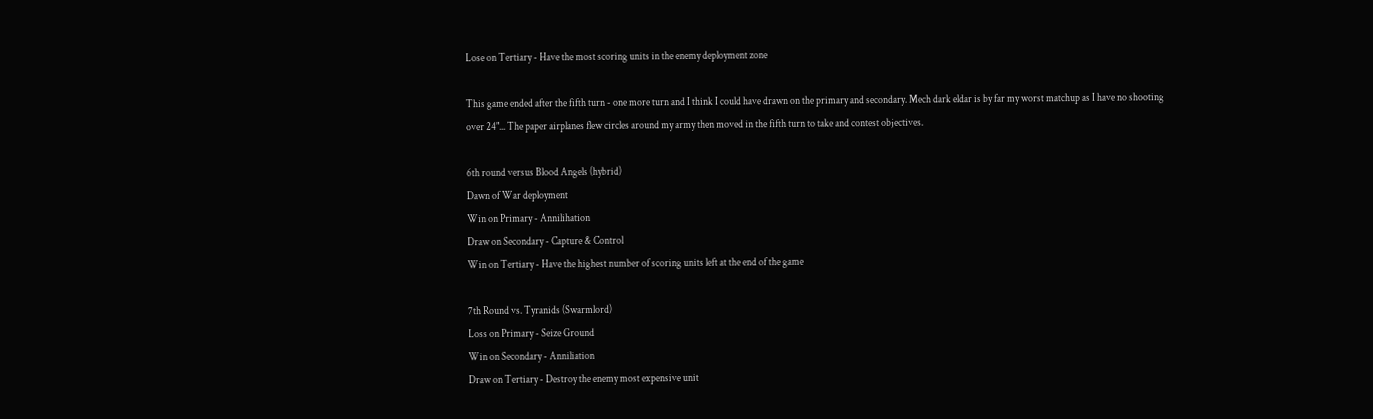Lose on Tertiary - Have the most scoring units in the enemy deployment zone

This game ended after the fifth turn - one more turn and I think I could have drawn on the primary and secondary. Mech dark eldar is by far my worst matchup as I have no shooting over 24"... The paper airplanes flew circles around my army then moved in the fifth turn to take and contest objectives.

6th round versus Blood Angels (hybrid)
Dawn of War deployment
Win on Primary - Annilihation
Draw on Secondary - Capture & Control
Win on Tertiary - Have the highest number of scoring units left at the end of the game

7th Round vs. Tyranids (Swarmlord)
Loss on Primary - Seize Ground
Win on Secondary - Anniliation
Draw on Tertiary - Destroy the enemy most expensive unit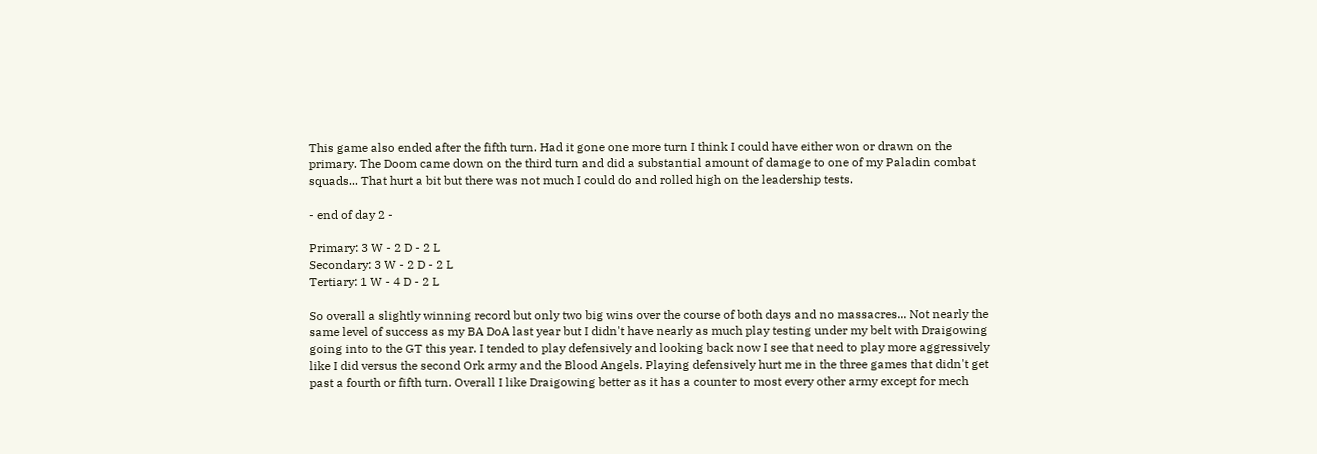This game also ended after the fifth turn. Had it gone one more turn I think I could have either won or drawn on the primary. The Doom came down on the third turn and did a substantial amount of damage to one of my Paladin combat squads... That hurt a bit but there was not much I could do and rolled high on the leadership tests.

- end of day 2 -

Primary: 3 W - 2 D - 2 L
Secondary: 3 W - 2 D - 2 L
Tertiary: 1 W - 4 D - 2 L

So overall a slightly winning record but only two big wins over the course of both days and no massacres... Not nearly the same level of success as my BA DoA last year but I didn't have nearly as much play testing under my belt with Draigowing going into to the GT this year. I tended to play defensively and looking back now I see that need to play more aggressively like I did versus the second Ork army and the Blood Angels. Playing defensively hurt me in the three games that didn't get past a fourth or fifth turn. Overall I like Draigowing better as it has a counter to most every other army except for mech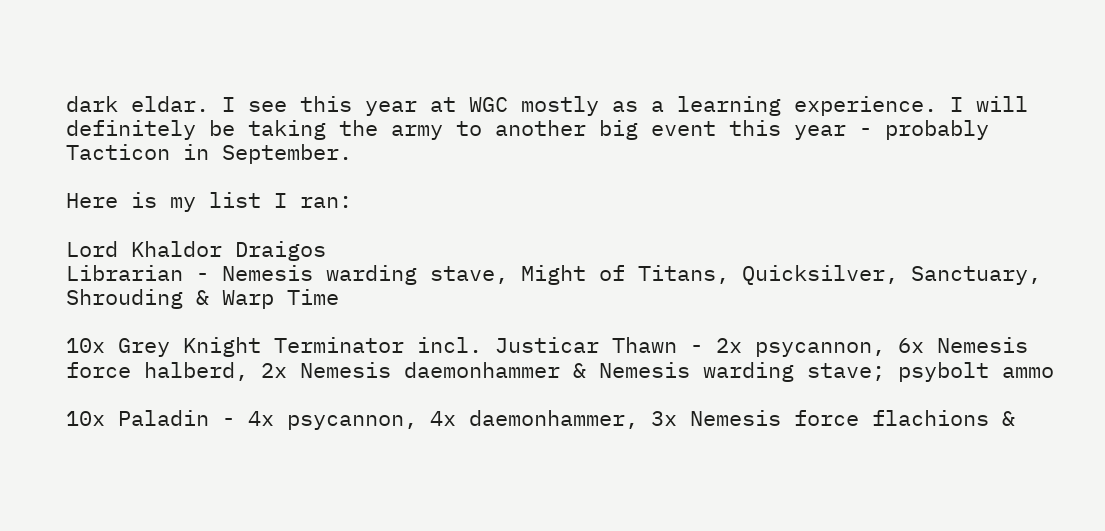dark eldar. I see this year at WGC mostly as a learning experience. I will definitely be taking the army to another big event this year - probably Tacticon in September.

Here is my list I ran:

Lord Khaldor Draigos
Librarian - Nemesis warding stave, Might of Titans, Quicksilver, Sanctuary, Shrouding & Warp Time

10x Grey Knight Terminator incl. Justicar Thawn - 2x psycannon, 6x Nemesis force halberd, 2x Nemesis daemonhammer & Nemesis warding stave; psybolt ammo

10x Paladin - 4x psycannon, 4x daemonhammer, 3x Nemesis force flachions &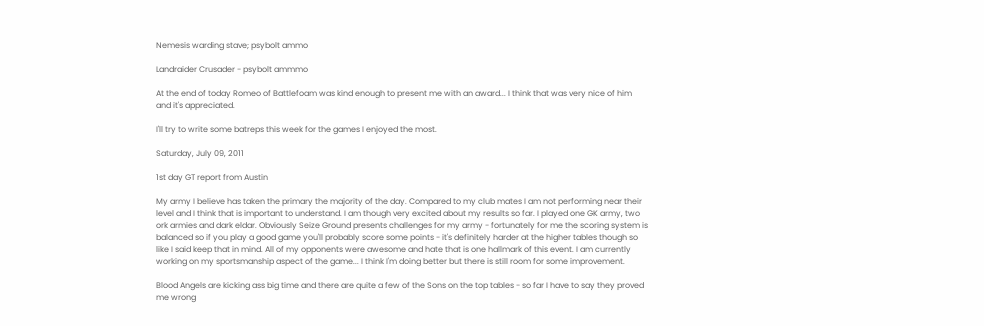Nemesis warding stave; psybolt ammo

Landraider Crusader - psybolt ammmo

At the end of today Romeo of Battlefoam was kind enough to present me with an award... I think that was very nice of him and it's appreciated.

I'll try to write some batreps this week for the games I enjoyed the most.

Saturday, July 09, 2011

1st day GT report from Austin

My army I believe has taken the primary the majority of the day. Compared to my club mates I am not performing near their level and I think that is important to understand. I am though very excited about my results so far. I played one GK army, two ork armies and dark eldar. Obviously Seize Ground presents challenges for my army - fortunately for me the scoring system is balanced so if you play a good game you'll probably score some points - it's definitely harder at the higher tables though so like I said keep that in mind. All of my opponents were awesome and hate that is one hallmark of this event. I am currently working on my sportsmanship aspect of the game... I think I'm doing better but there is still room for some improvement.

Blood Angels are kicking ass big time and there are quite a few of the Sons on the top tables - so far I have to say they proved me wrong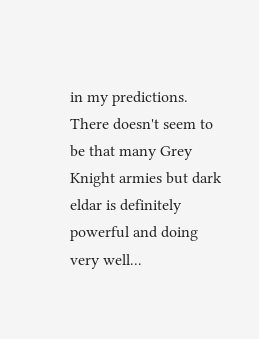in my predictions. There doesn't seem to be that many Grey Knight armies but dark eldar is definitely powerful and doing very well...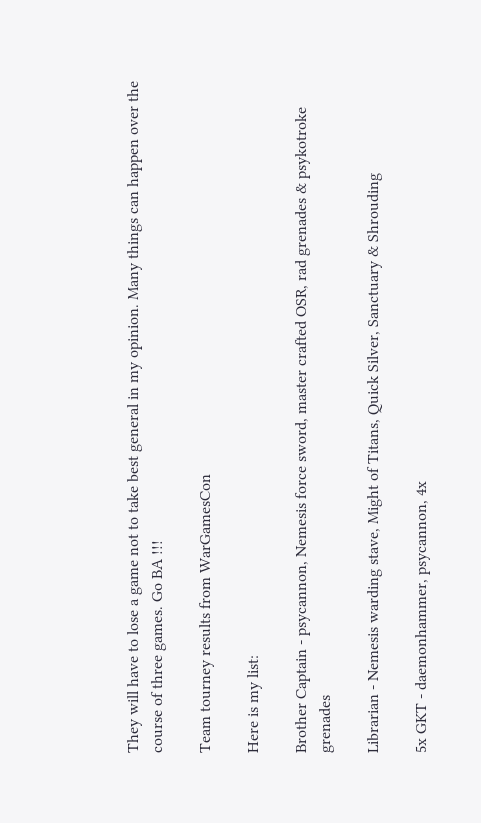They will have to lose a game not to take best general in my opinion. Many things can happen over the course of three games. Go BA !!!

Team tourney results from WarGamesCon

Here is my list:

Brother Captain - psycannon, Nemesis force sword, master crafted OSR, rad grenades & psykotroke grenades

Librarian - Nemesis warding stave, Might of Titans, Quick Silver, Sanctuary & Shrouding

5x GKT - daemonhammer, psycannon, 4x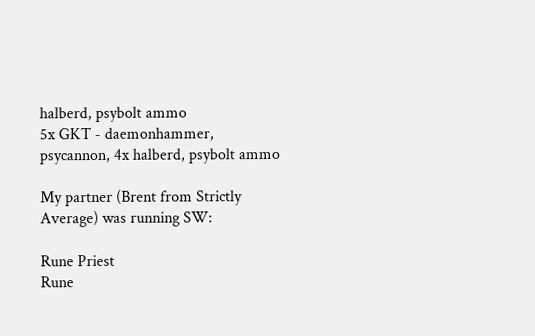halberd, psybolt ammo
5x GKT - daemonhammer, psycannon, 4x halberd, psybolt ammo

My partner (Brent from Strictly Average) was running SW:

Rune Priest
Rune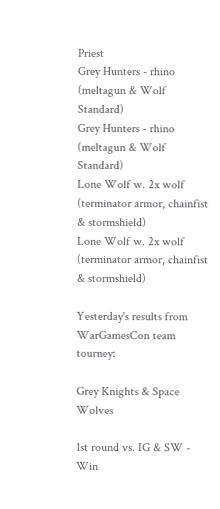Priest
Grey Hunters - rhino (meltagun & Wolf Standard)
Grey Hunters - rhino (meltagun & Wolf Standard)
Lone Wolf w. 2x wolf (terminator armor, chainfist & stormshield)
Lone Wolf w. 2x wolf (terminator armor, chainfist & stormshield)

Yesterday's results from WarGamesCon team tourney:

Grey Knights & Space Wolves

1st round vs. IG & SW - Win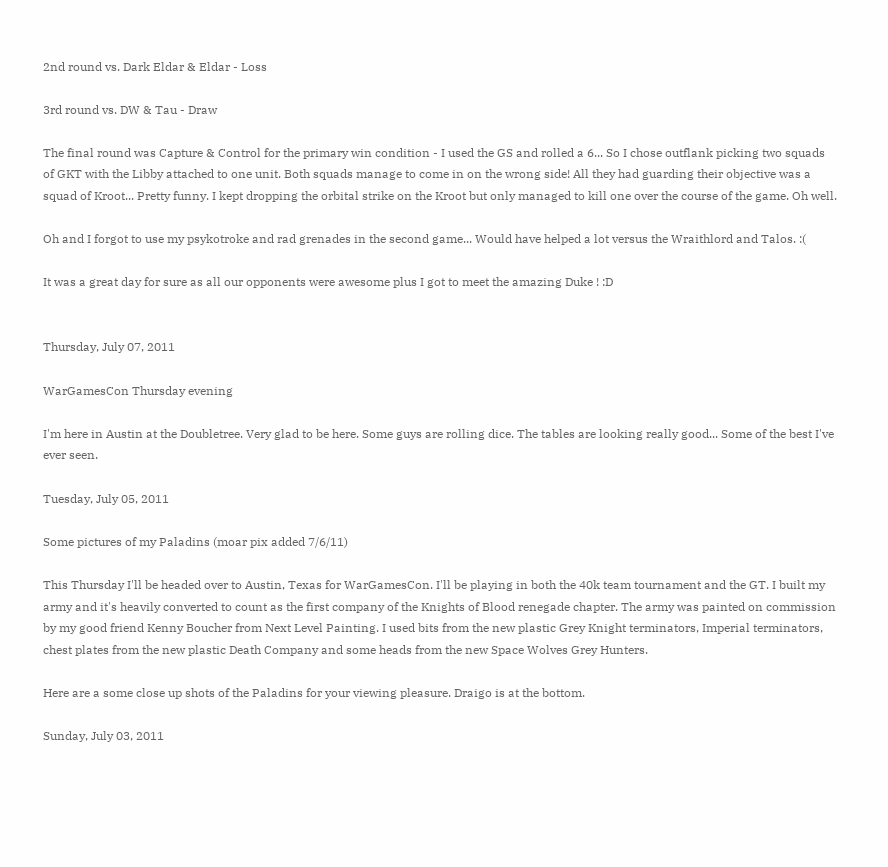2nd round vs. Dark Eldar & Eldar - Loss

3rd round vs. DW & Tau - Draw

The final round was Capture & Control for the primary win condition - I used the GS and rolled a 6... So I chose outflank picking two squads of GKT with the Libby attached to one unit. Both squads manage to come in on the wrong side! All they had guarding their objective was a squad of Kroot... Pretty funny. I kept dropping the orbital strike on the Kroot but only managed to kill one over the course of the game. Oh well.

Oh and I forgot to use my psykotroke and rad grenades in the second game... Would have helped a lot versus the Wraithlord and Talos. :(

It was a great day for sure as all our opponents were awesome plus I got to meet the amazing Duke ! :D


Thursday, July 07, 2011

WarGamesCon Thursday evening

I'm here in Austin at the Doubletree. Very glad to be here. Some guys are rolling dice. The tables are looking really good... Some of the best I've ever seen.

Tuesday, July 05, 2011

Some pictures of my Paladins (moar pix added 7/6/11)

This Thursday I'll be headed over to Austin, Texas for WarGamesCon. I'll be playing in both the 40k team tournament and the GT. I built my army and it's heavily converted to count as the first company of the Knights of Blood renegade chapter. The army was painted on commission by my good friend Kenny Boucher from Next Level Painting. I used bits from the new plastic Grey Knight terminators, Imperial terminators, chest plates from the new plastic Death Company and some heads from the new Space Wolves Grey Hunters.

Here are a some close up shots of the Paladins for your viewing pleasure. Draigo is at the bottom.

Sunday, July 03, 2011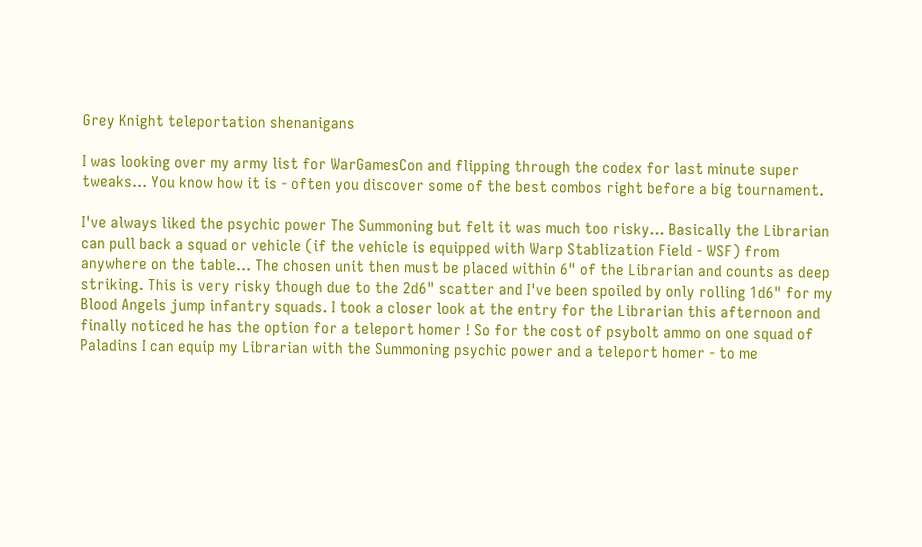Grey Knight teleportation shenanigans

I was looking over my army list for WarGamesCon and flipping through the codex for last minute super tweaks... You know how it is - often you discover some of the best combos right before a big tournament.

I've always liked the psychic power The Summoning but felt it was much too risky... Basically the Librarian can pull back a squad or vehicle (if the vehicle is equipped with Warp Stablization Field - WSF) from anywhere on the table... The chosen unit then must be placed within 6" of the Librarian and counts as deep striking. This is very risky though due to the 2d6" scatter and I've been spoiled by only rolling 1d6" for my Blood Angels jump infantry squads. I took a closer look at the entry for the Librarian this afternoon and finally noticed he has the option for a teleport homer ! So for the cost of psybolt ammo on one squad of Paladins I can equip my Librarian with the Summoning psychic power and a teleport homer - to me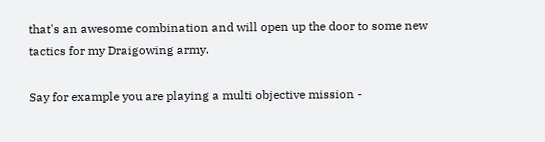that's an awesome combination and will open up the door to some new tactics for my Draigowing army.

Say for example you are playing a multi objective mission -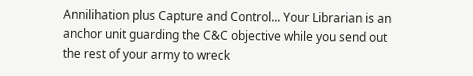Annilihation plus Capture and Control... Your Librarian is an anchor unit guarding the C&C objective while you send out the rest of your army to wreck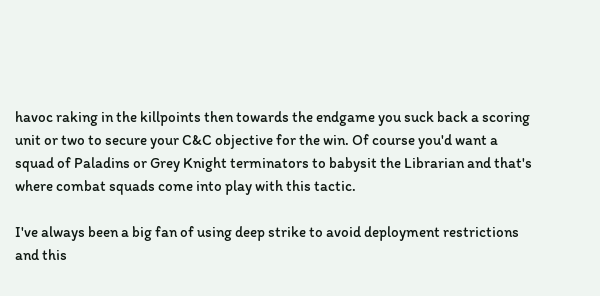havoc raking in the killpoints then towards the endgame you suck back a scoring unit or two to secure your C&C objective for the win. Of course you'd want a squad of Paladins or Grey Knight terminators to babysit the Librarian and that's where combat squads come into play with this tactic.

I've always been a big fan of using deep strike to avoid deployment restrictions and this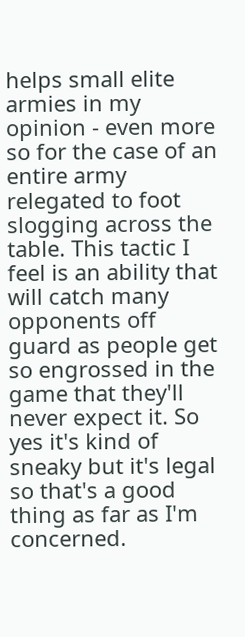helps small elite armies in my opinion - even more so for the case of an entire army relegated to foot slogging across the table. This tactic I feel is an ability that will catch many opponents off guard as people get so engrossed in the game that they'll never expect it. So yes it's kind of sneaky but it's legal so that's a good thing as far as I'm concerned.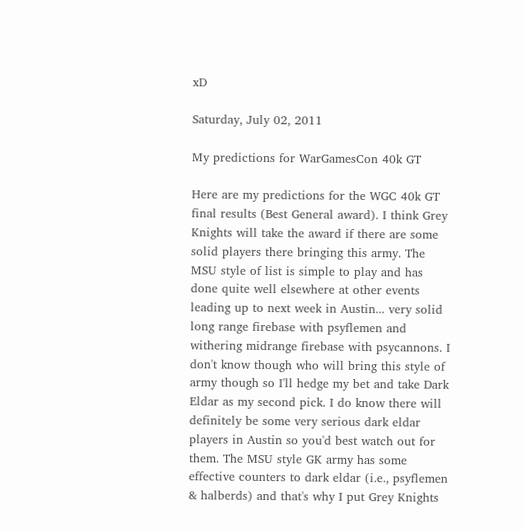xD

Saturday, July 02, 2011

My predictions for WarGamesCon 40k GT

Here are my predictions for the WGC 40k GT final results (Best General award). I think Grey Knights will take the award if there are some solid players there bringing this army. The MSU style of list is simple to play and has done quite well elsewhere at other events leading up to next week in Austin... very solid long range firebase with psyflemen and withering midrange firebase with psycannons. I don't know though who will bring this style of army though so I'll hedge my bet and take Dark Eldar as my second pick. I do know there will definitely be some very serious dark eldar players in Austin so you'd best watch out for them. The MSU style GK army has some effective counters to dark eldar (i.e., psyflemen & halberds) and that's why I put Grey Knights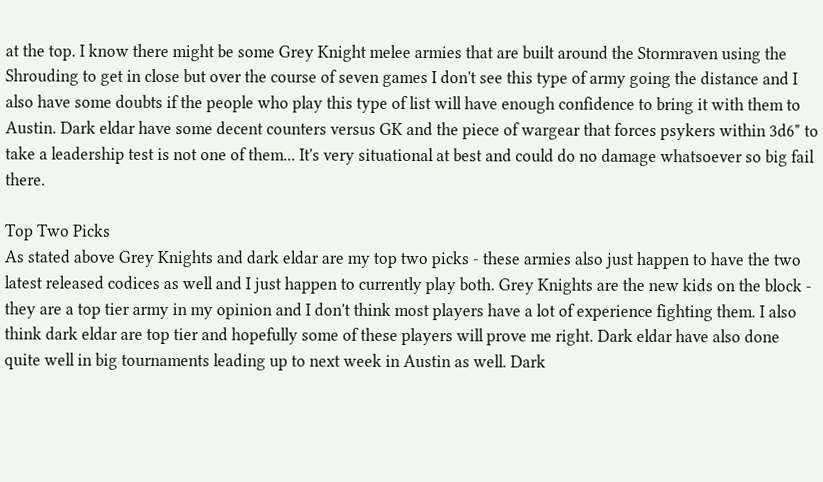at the top. I know there might be some Grey Knight melee armies that are built around the Stormraven using the Shrouding to get in close but over the course of seven games I don't see this type of army going the distance and I also have some doubts if the people who play this type of list will have enough confidence to bring it with them to Austin. Dark eldar have some decent counters versus GK and the piece of wargear that forces psykers within 3d6" to take a leadership test is not one of them... It's very situational at best and could do no damage whatsoever so big fail there.

Top Two Picks
As stated above Grey Knights and dark eldar are my top two picks - these armies also just happen to have the two latest released codices as well and I just happen to currently play both. Grey Knights are the new kids on the block - they are a top tier army in my opinion and I don't think most players have a lot of experience fighting them. I also think dark eldar are top tier and hopefully some of these players will prove me right. Dark eldar have also done quite well in big tournaments leading up to next week in Austin as well. Dark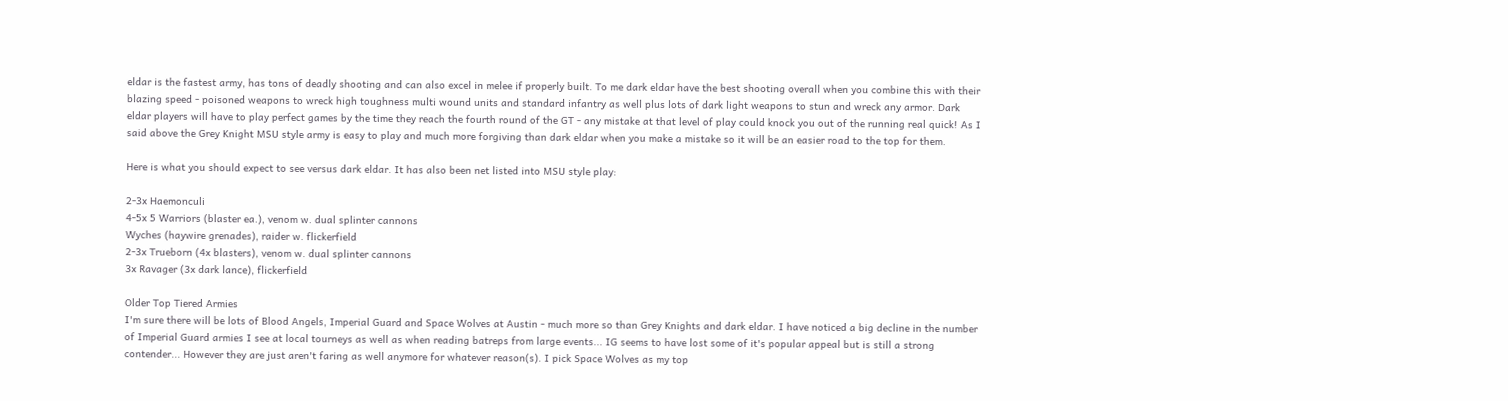eldar is the fastest army, has tons of deadly shooting and can also excel in melee if properly built. To me dark eldar have the best shooting overall when you combine this with their blazing speed - poisoned weapons to wreck high toughness multi wound units and standard infantry as well plus lots of dark light weapons to stun and wreck any armor. Dark eldar players will have to play perfect games by the time they reach the fourth round of the GT - any mistake at that level of play could knock you out of the running real quick! As I said above the Grey Knight MSU style army is easy to play and much more forgiving than dark eldar when you make a mistake so it will be an easier road to the top for them.

Here is what you should expect to see versus dark eldar. It has also been net listed into MSU style play:

2-3x Haemonculi
4-5x 5 Warriors (blaster ea.), venom w. dual splinter cannons
Wyches (haywire grenades), raider w. flickerfield
2-3x Trueborn (4x blasters), venom w. dual splinter cannons
3x Ravager (3x dark lance), flickerfield

Older Top Tiered Armies
I'm sure there will be lots of Blood Angels, Imperial Guard and Space Wolves at Austin - much more so than Grey Knights and dark eldar. I have noticed a big decline in the number of Imperial Guard armies I see at local tourneys as well as when reading batreps from large events... IG seems to have lost some of it's popular appeal but is still a strong contender... However they are just aren't faring as well anymore for whatever reason(s). I pick Space Wolves as my top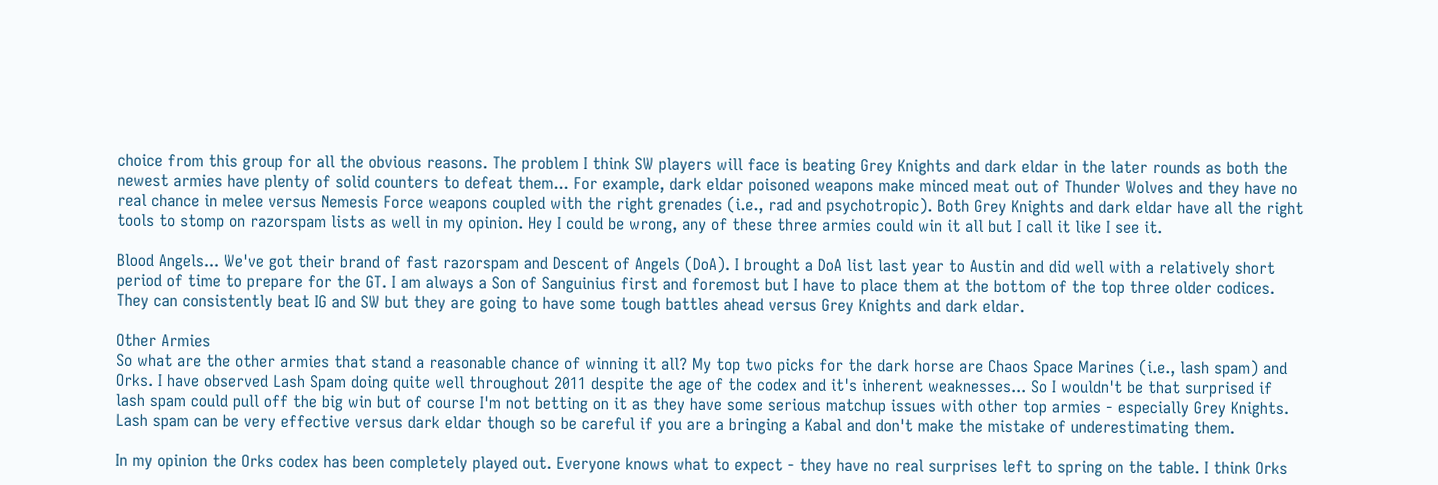choice from this group for all the obvious reasons. The problem I think SW players will face is beating Grey Knights and dark eldar in the later rounds as both the newest armies have plenty of solid counters to defeat them... For example, dark eldar poisoned weapons make minced meat out of Thunder Wolves and they have no real chance in melee versus Nemesis Force weapons coupled with the right grenades (i.e., rad and psychotropic). Both Grey Knights and dark eldar have all the right tools to stomp on razorspam lists as well in my opinion. Hey I could be wrong, any of these three armies could win it all but I call it like I see it.

Blood Angels... We've got their brand of fast razorspam and Descent of Angels (DoA). I brought a DoA list last year to Austin and did well with a relatively short period of time to prepare for the GT. I am always a Son of Sanguinius first and foremost but I have to place them at the bottom of the top three older codices. They can consistently beat IG and SW but they are going to have some tough battles ahead versus Grey Knights and dark eldar.

Other Armies
So what are the other armies that stand a reasonable chance of winning it all? My top two picks for the dark horse are Chaos Space Marines (i.e., lash spam) and Orks. I have observed Lash Spam doing quite well throughout 2011 despite the age of the codex and it's inherent weaknesses... So I wouldn't be that surprised if lash spam could pull off the big win but of course I'm not betting on it as they have some serious matchup issues with other top armies - especially Grey Knights. Lash spam can be very effective versus dark eldar though so be careful if you are a bringing a Kabal and don't make the mistake of underestimating them.

In my opinion the Orks codex has been completely played out. Everyone knows what to expect - they have no real surprises left to spring on the table. I think Orks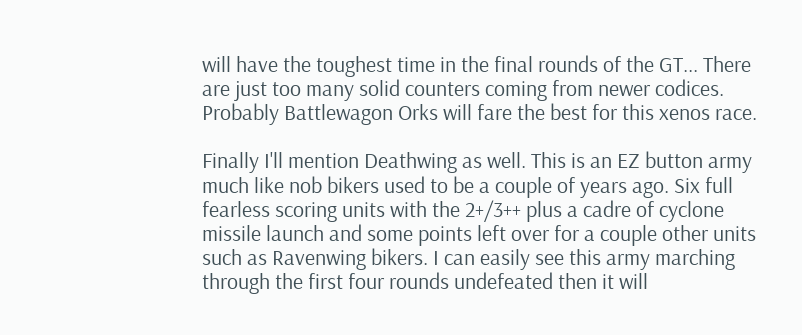will have the toughest time in the final rounds of the GT... There are just too many solid counters coming from newer codices. Probably Battlewagon Orks will fare the best for this xenos race.

Finally I'll mention Deathwing as well. This is an EZ button army much like nob bikers used to be a couple of years ago. Six full fearless scoring units with the 2+/3++ plus a cadre of cyclone missile launch and some points left over for a couple other units such as Ravenwing bikers. I can easily see this army marching through the first four rounds undefeated then it will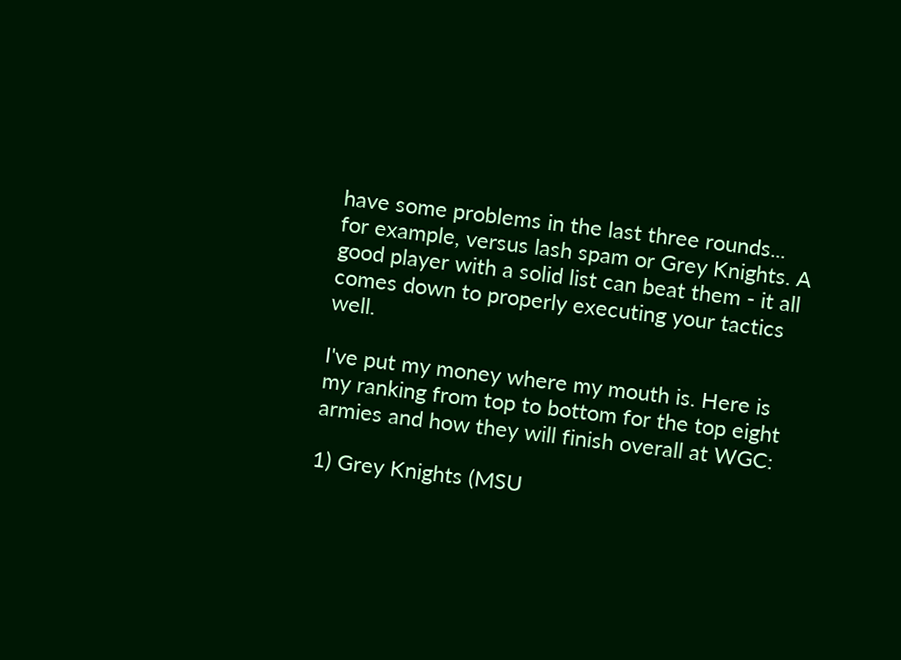have some problems in the last three rounds... for example, versus lash spam or Grey Knights. A good player with a solid list can beat them - it all comes down to properly executing your tactics well.

I've put my money where my mouth is. Here is my ranking from top to bottom for the top eight armies and how they will finish overall at WGC:

1) Grey Knights (MSU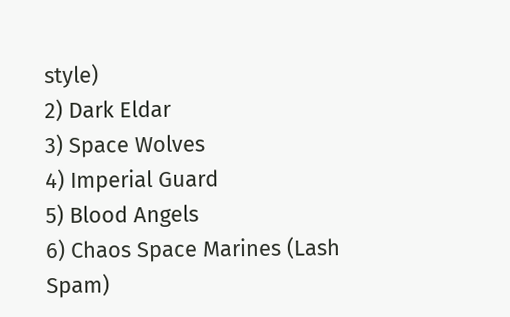style)
2) Dark Eldar
3) Space Wolves
4) Imperial Guard
5) Blood Angels
6) Chaos Space Marines (Lash Spam)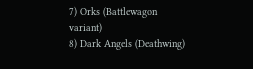7) Orks (Battlewagon variant)
8) Dark Angels (Deathwing)